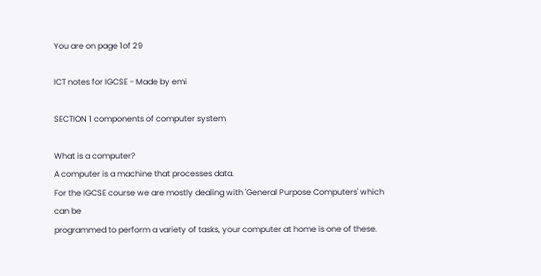You are on page 1of 29

ICT notes for IGCSE - Made by emi

SECTION 1 components of computer system

What is a computer?
A computer is a machine that processes data.
For the IGCSE course we are mostly dealing with 'General Purpose Computers' which can be
programmed to perform a variety of tasks, your computer at home is one of these.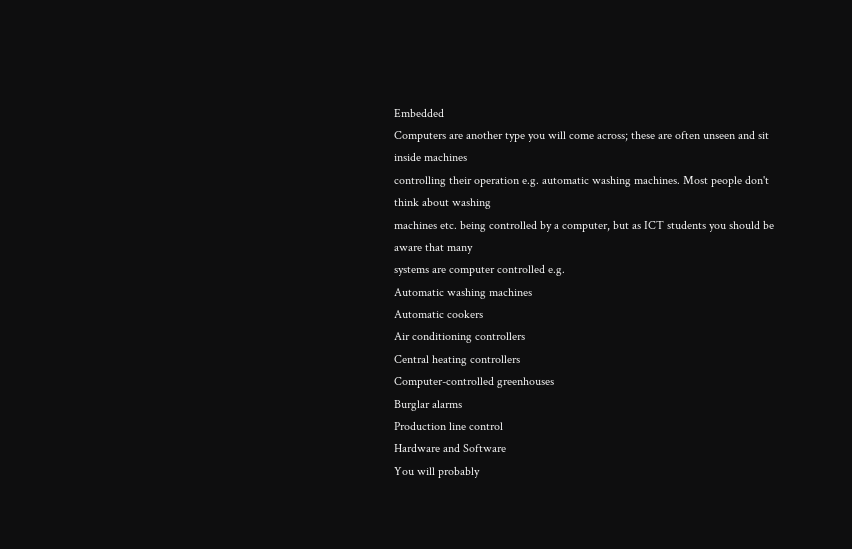Embedded
Computers are another type you will come across; these are often unseen and sit inside machines
controlling their operation e.g. automatic washing machines. Most people don't think about washing
machines etc. being controlled by a computer, but as ICT students you should be aware that many
systems are computer controlled e.g.
Automatic washing machines
Automatic cookers
Air conditioning controllers
Central heating controllers
Computer-controlled greenhouses
Burglar alarms
Production line control
Hardware and Software
You will probably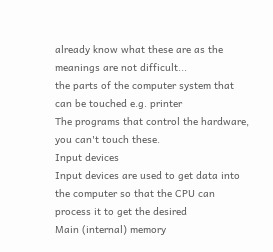already know what these are as the meanings are not difficult...
the parts of the computer system that can be touched e.g. printer
The programs that control the hardware, you can't touch these.
Input devices
Input devices are used to get data into the computer so that the CPU can process it to get the desired
Main (internal) memory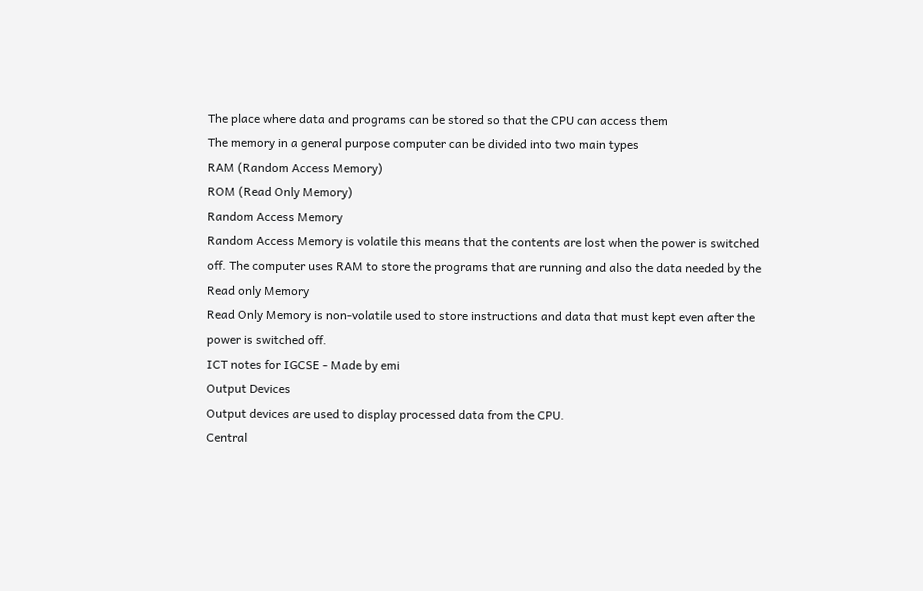The place where data and programs can be stored so that the CPU can access them
The memory in a general purpose computer can be divided into two main types
RAM (Random Access Memory)
ROM (Read Only Memory)
Random Access Memory
Random Access Memory is volatile this means that the contents are lost when the power is switched
off. The computer uses RAM to store the programs that are running and also the data needed by the
Read only Memory
Read Only Memory is non-volatile used to store instructions and data that must kept even after the
power is switched off.
ICT notes for IGCSE - Made by emi
Output Devices
Output devices are used to display processed data from the CPU.
Central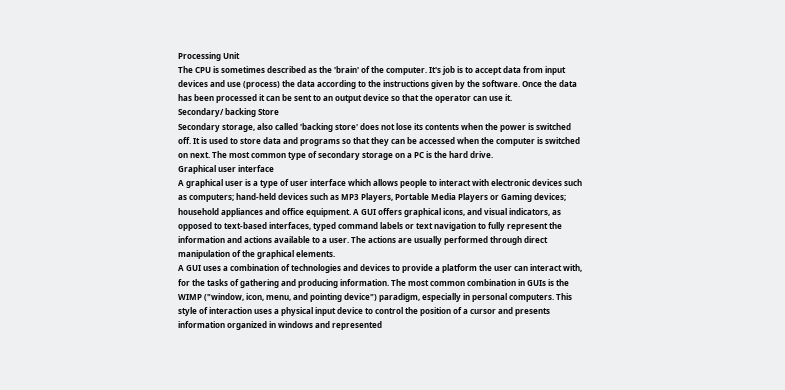Processing Unit
The CPU is sometimes described as the 'brain' of the computer. It's job is to accept data from input
devices and use (process) the data according to the instructions given by the software. Once the data
has been processed it can be sent to an output device so that the operator can use it.
Secondary/ backing Store
Secondary storage, also called 'backing store' does not lose its contents when the power is switched
off. It is used to store data and programs so that they can be accessed when the computer is switched
on next. The most common type of secondary storage on a PC is the hard drive.
Graphical user interface
A graphical user is a type of user interface which allows people to interact with electronic devices such
as computers; hand-held devices such as MP3 Players, Portable Media Players or Gaming devices;
household appliances and office equipment. A GUI offers graphical icons, and visual indicators, as
opposed to text-based interfaces, typed command labels or text navigation to fully represent the
information and actions available to a user. The actions are usually performed through direct
manipulation of the graphical elements.
A GUI uses a combination of technologies and devices to provide a platform the user can interact with,
for the tasks of gathering and producing information. The most common combination in GUIs is the
WIMP ("window, icon, menu, and pointing device") paradigm, especially in personal computers. This
style of interaction uses a physical input device to control the position of a cursor and presents
information organized in windows and represented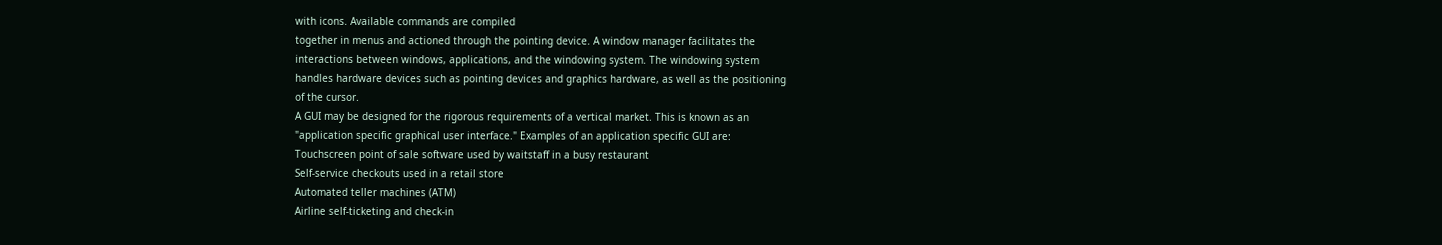with icons. Available commands are compiled
together in menus and actioned through the pointing device. A window manager facilitates the
interactions between windows, applications, and the windowing system. The windowing system
handles hardware devices such as pointing devices and graphics hardware, as well as the positioning
of the cursor.
A GUI may be designed for the rigorous requirements of a vertical market. This is known as an
"application specific graphical user interface." Examples of an application specific GUI are:
Touchscreen point of sale software used by waitstaff in a busy restaurant
Self-service checkouts used in a retail store
Automated teller machines (ATM)
Airline self-ticketing and check-in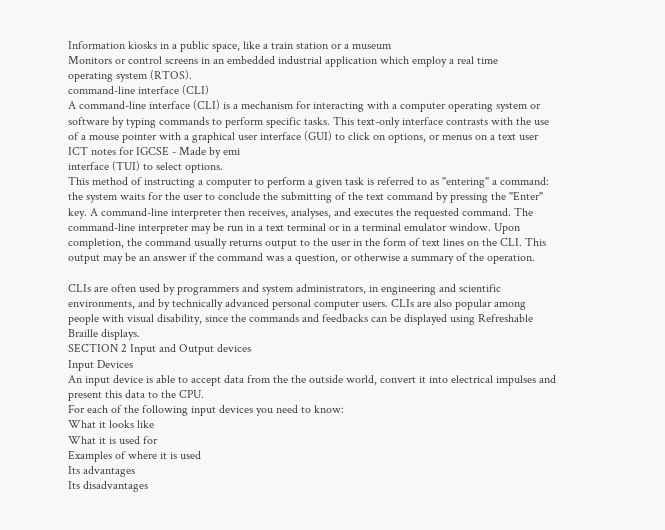Information kiosks in a public space, like a train station or a museum
Monitors or control screens in an embedded industrial application which employ a real time
operating system (RTOS).
command-line interface (CLI)
A command-line interface (CLI) is a mechanism for interacting with a computer operating system or
software by typing commands to perform specific tasks. This text-only interface contrasts with the use
of a mouse pointer with a graphical user interface (GUI) to click on options, or menus on a text user
ICT notes for IGCSE - Made by emi
interface (TUI) to select options.
This method of instructing a computer to perform a given task is referred to as "entering" a command:
the system waits for the user to conclude the submitting of the text command by pressing the "Enter"
key. A command-line interpreter then receives, analyses, and executes the requested command. The
command-line interpreter may be run in a text terminal or in a terminal emulator window. Upon
completion, the command usually returns output to the user in the form of text lines on the CLI. This
output may be an answer if the command was a question, or otherwise a summary of the operation.

CLIs are often used by programmers and system administrators, in engineering and scientific
environments, and by technically advanced personal computer users. CLIs are also popular among
people with visual disability, since the commands and feedbacks can be displayed using Refreshable
Braille displays.
SECTION 2 Input and Output devices
Input Devices
An input device is able to accept data from the the outside world, convert it into electrical impulses and
present this data to the CPU.
For each of the following input devices you need to know:
What it looks like
What it is used for
Examples of where it is used
Its advantages
Its disadvantages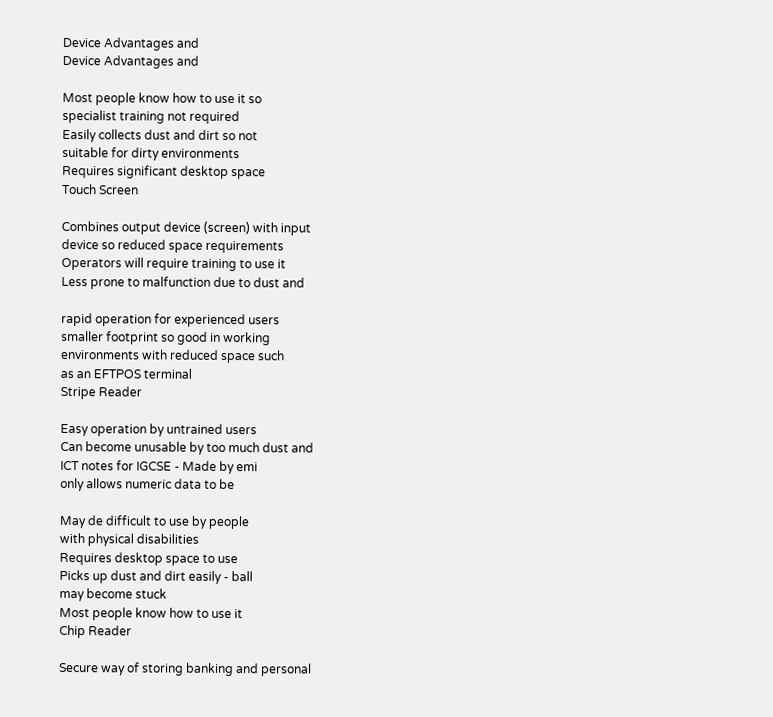Device Advantages and
Device Advantages and

Most people know how to use it so
specialist training not required
Easily collects dust and dirt so not
suitable for dirty environments
Requires significant desktop space
Touch Screen

Combines output device (screen) with input
device so reduced space requirements
Operators will require training to use it
Less prone to malfunction due to dust and

rapid operation for experienced users
smaller footprint so good in working
environments with reduced space such
as an EFTPOS terminal
Stripe Reader

Easy operation by untrained users
Can become unusable by too much dust and
ICT notes for IGCSE - Made by emi
only allows numeric data to be

May de difficult to use by people
with physical disabilities
Requires desktop space to use
Picks up dust and dirt easily - ball
may become stuck
Most people know how to use it
Chip Reader

Secure way of storing banking and personal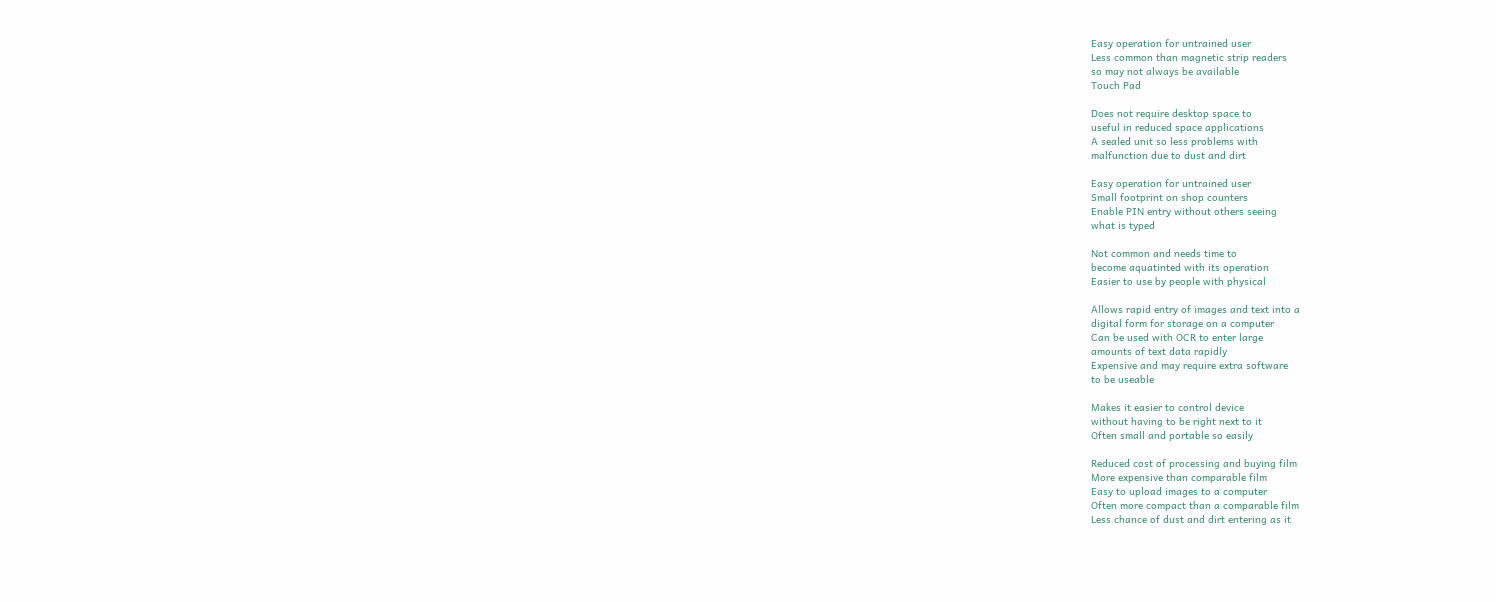Easy operation for untrained user
Less common than magnetic strip readers
so may not always be available
Touch Pad

Does not require desktop space to
useful in reduced space applications
A sealed unit so less problems with
malfunction due to dust and dirt

Easy operation for untrained user
Small footprint on shop counters
Enable PIN entry without others seeing
what is typed

Not common and needs time to
become aquatinted with its operation
Easier to use by people with physical

Allows rapid entry of images and text into a
digital form for storage on a computer
Can be used with OCR to enter large
amounts of text data rapidly
Expensive and may require extra software
to be useable

Makes it easier to control device
without having to be right next to it
Often small and portable so easily

Reduced cost of processing and buying film
More expensive than comparable film
Easy to upload images to a computer
Often more compact than a comparable film
Less chance of dust and dirt entering as it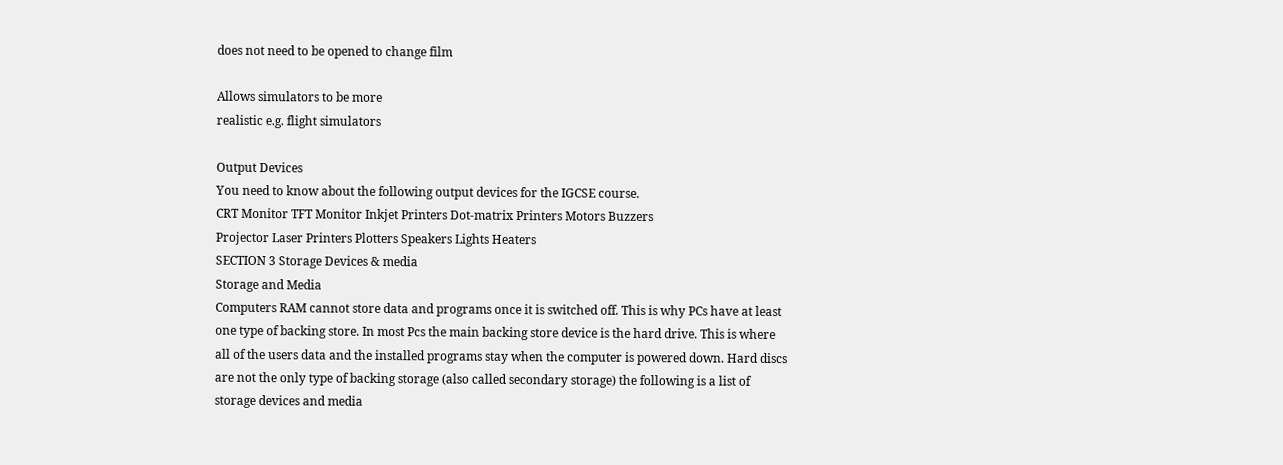does not need to be opened to change film

Allows simulators to be more
realistic e.g. flight simulators

Output Devices
You need to know about the following output devices for the IGCSE course.
CRT Monitor TFT Monitor Inkjet Printers Dot-matrix Printers Motors Buzzers
Projector Laser Printers Plotters Speakers Lights Heaters
SECTION 3 Storage Devices & media
Storage and Media
Computers RAM cannot store data and programs once it is switched off. This is why PCs have at least
one type of backing store. In most Pcs the main backing store device is the hard drive. This is where
all of the users data and the installed programs stay when the computer is powered down. Hard discs
are not the only type of backing storage (also called secondary storage) the following is a list of
storage devices and media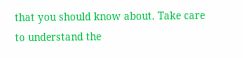that you should know about. Take care to understand the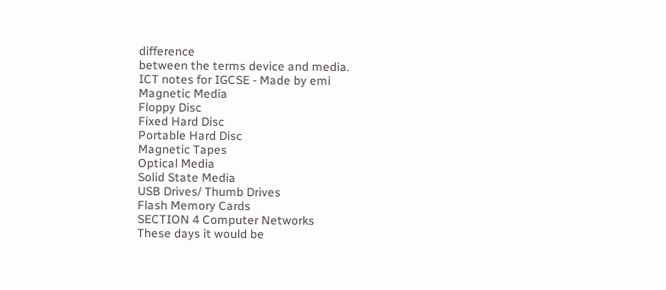difference
between the terms device and media.
ICT notes for IGCSE - Made by emi
Magnetic Media
Floppy Disc
Fixed Hard Disc
Portable Hard Disc
Magnetic Tapes
Optical Media
Solid State Media
USB Drives/ Thumb Drives
Flash Memory Cards
SECTION 4 Computer Networks
These days it would be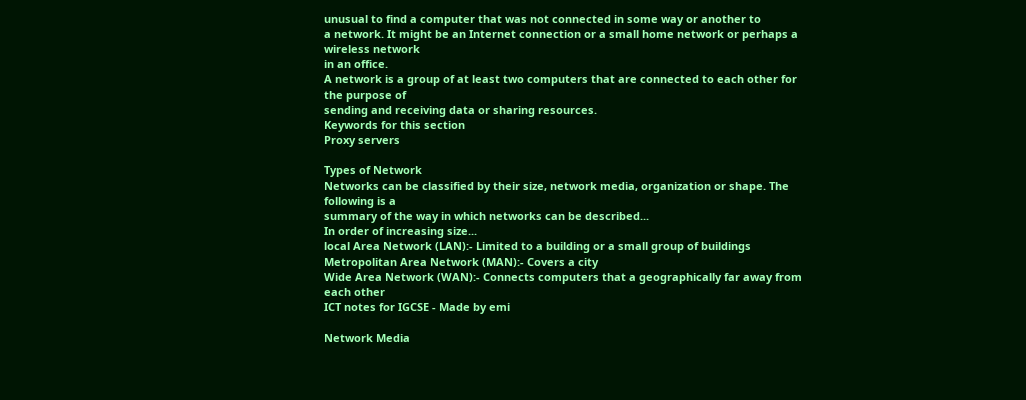unusual to find a computer that was not connected in some way or another to
a network. It might be an Internet connection or a small home network or perhaps a wireless network
in an office.
A network is a group of at least two computers that are connected to each other for the purpose of
sending and receiving data or sharing resources.
Keywords for this section
Proxy servers

Types of Network
Networks can be classified by their size, network media, organization or shape. The following is a
summary of the way in which networks can be described...
In order of increasing size...
local Area Network (LAN):- Limited to a building or a small group of buildings
Metropolitan Area Network (MAN):- Covers a city
Wide Area Network (WAN):- Connects computers that a geographically far away from each other
ICT notes for IGCSE - Made by emi

Network Media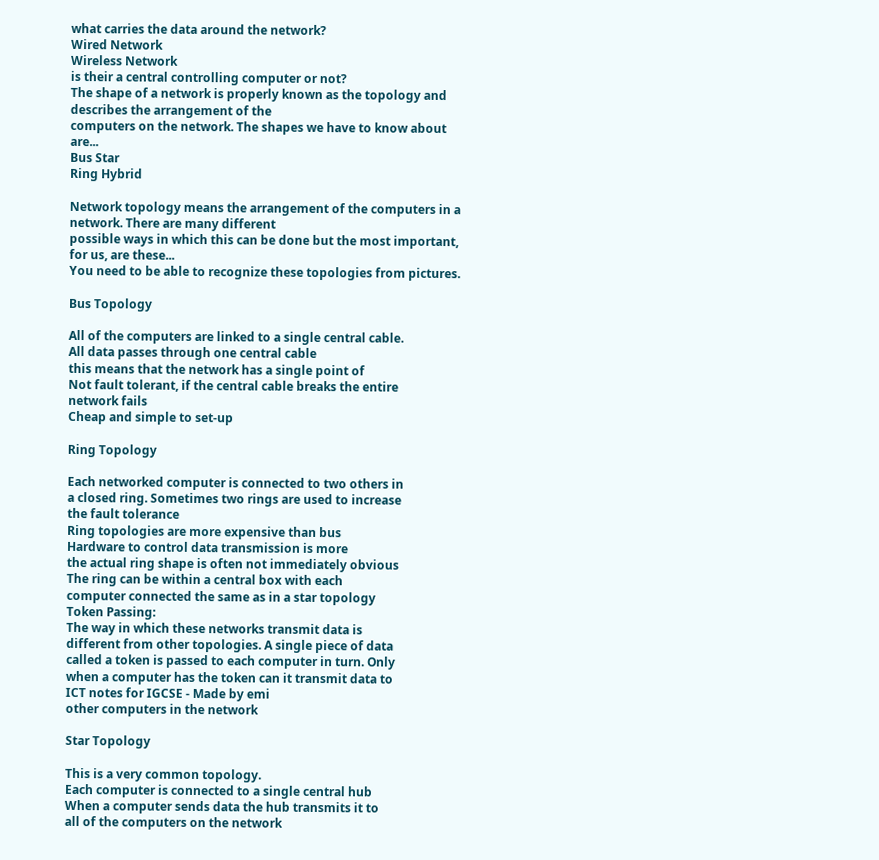what carries the data around the network?
Wired Network
Wireless Network
is their a central controlling computer or not?
The shape of a network is properly known as the topology and describes the arrangement of the
computers on the network. The shapes we have to know about are...
Bus Star
Ring Hybrid

Network topology means the arrangement of the computers in a network. There are many different
possible ways in which this can be done but the most important, for us, are these...
You need to be able to recognize these topologies from pictures.

Bus Topology

All of the computers are linked to a single central cable.
All data passes through one central cable
this means that the network has a single point of
Not fault tolerant, if the central cable breaks the entire
network fails
Cheap and simple to set-up

Ring Topology

Each networked computer is connected to two others in
a closed ring. Sometimes two rings are used to increase
the fault tolerance
Ring topologies are more expensive than bus
Hardware to control data transmission is more
the actual ring shape is often not immediately obvious
The ring can be within a central box with each
computer connected the same as in a star topology
Token Passing:
The way in which these networks transmit data is
different from other topologies. A single piece of data
called a token is passed to each computer in turn. Only
when a computer has the token can it transmit data to
ICT notes for IGCSE - Made by emi
other computers in the network

Star Topology

This is a very common topology.
Each computer is connected to a single central hub
When a computer sends data the hub transmits it to
all of the computers on the network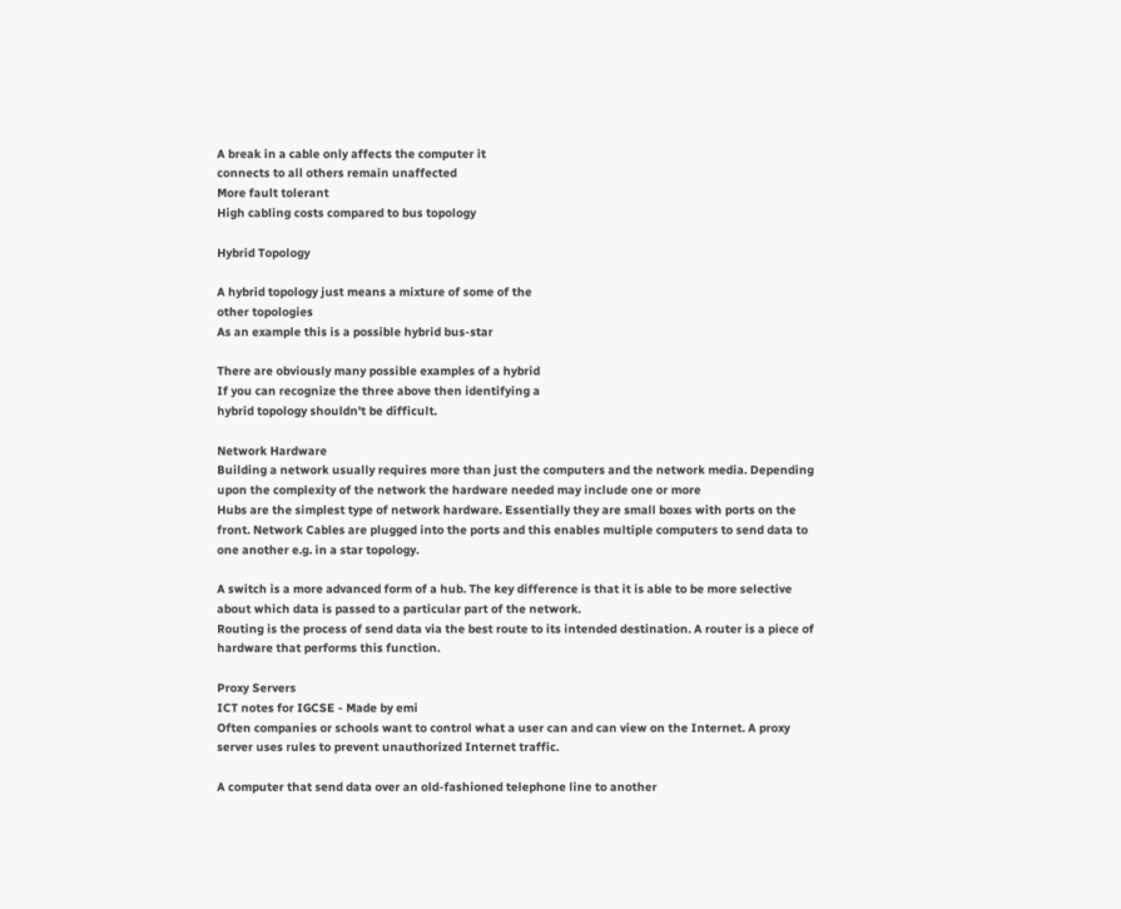A break in a cable only affects the computer it
connects to all others remain unaffected
More fault tolerant
High cabling costs compared to bus topology

Hybrid Topology

A hybrid topology just means a mixture of some of the
other topologies
As an example this is a possible hybrid bus-star

There are obviously many possible examples of a hybrid
If you can recognize the three above then identifying a
hybrid topology shouldn't be difficult.

Network Hardware
Building a network usually requires more than just the computers and the network media. Depending
upon the complexity of the network the hardware needed may include one or more
Hubs are the simplest type of network hardware. Essentially they are small boxes with ports on the
front. Network Cables are plugged into the ports and this enables multiple computers to send data to
one another e.g. in a star topology.

A switch is a more advanced form of a hub. The key difference is that it is able to be more selective
about which data is passed to a particular part of the network.
Routing is the process of send data via the best route to its intended destination. A router is a piece of
hardware that performs this function.

Proxy Servers
ICT notes for IGCSE - Made by emi
Often companies or schools want to control what a user can and can view on the Internet. A proxy
server uses rules to prevent unauthorized Internet traffic.

A computer that send data over an old-fashioned telephone line to another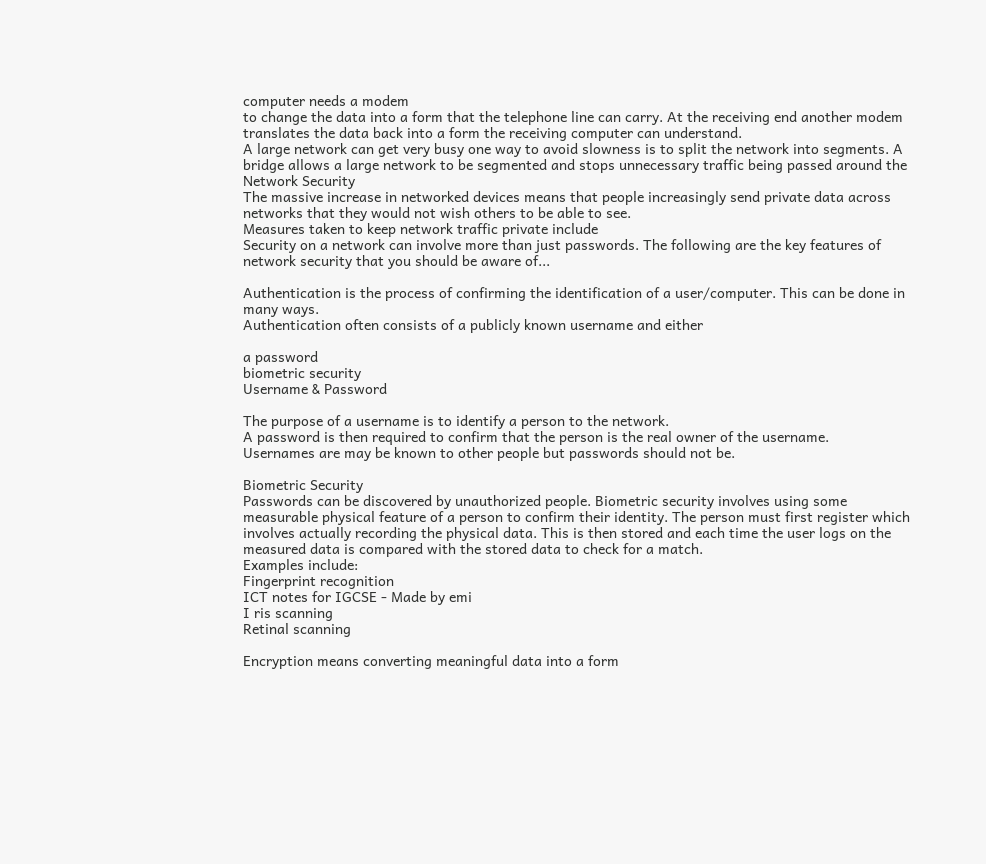computer needs a modem
to change the data into a form that the telephone line can carry. At the receiving end another modem
translates the data back into a form the receiving computer can understand.
A large network can get very busy one way to avoid slowness is to split the network into segments. A
bridge allows a large network to be segmented and stops unnecessary traffic being passed around the
Network Security
The massive increase in networked devices means that people increasingly send private data across
networks that they would not wish others to be able to see.
Measures taken to keep network traffic private include
Security on a network can involve more than just passwords. The following are the key features of
network security that you should be aware of...

Authentication is the process of confirming the identification of a user/computer. This can be done in
many ways.
Authentication often consists of a publicly known username and either

a password
biometric security
Username & Password

The purpose of a username is to identify a person to the network.
A password is then required to confirm that the person is the real owner of the username.
Usernames are may be known to other people but passwords should not be.

Biometric Security
Passwords can be discovered by unauthorized people. Biometric security involves using some
measurable physical feature of a person to confirm their identity. The person must first register which
involves actually recording the physical data. This is then stored and each time the user logs on the
measured data is compared with the stored data to check for a match.
Examples include:
Fingerprint recognition
ICT notes for IGCSE - Made by emi
I ris scanning
Retinal scanning

Encryption means converting meaningful data into a form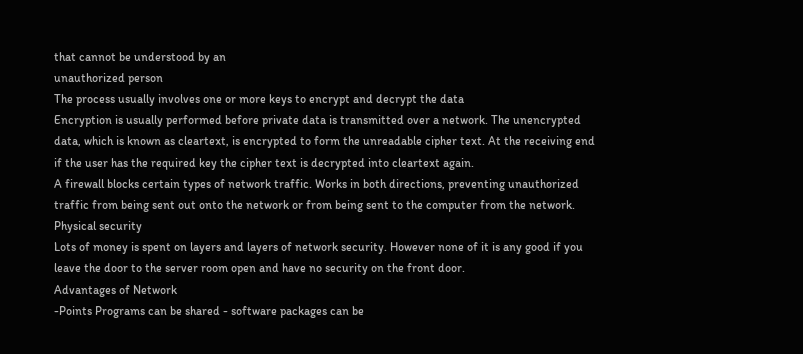that cannot be understood by an
unauthorized person
The process usually involves one or more keys to encrypt and decrypt the data
Encryption is usually performed before private data is transmitted over a network. The unencrypted
data, which is known as cleartext, is encrypted to form the unreadable cipher text. At the receiving end
if the user has the required key the cipher text is decrypted into cleartext again.
A firewall blocks certain types of network traffic. Works in both directions, preventing unauthorized
traffic from being sent out onto the network or from being sent to the computer from the network.
Physical security
Lots of money is spent on layers and layers of network security. However none of it is any good if you
leave the door to the server room open and have no security on the front door.
Advantages of Network
-Points Programs can be shared - software packages can be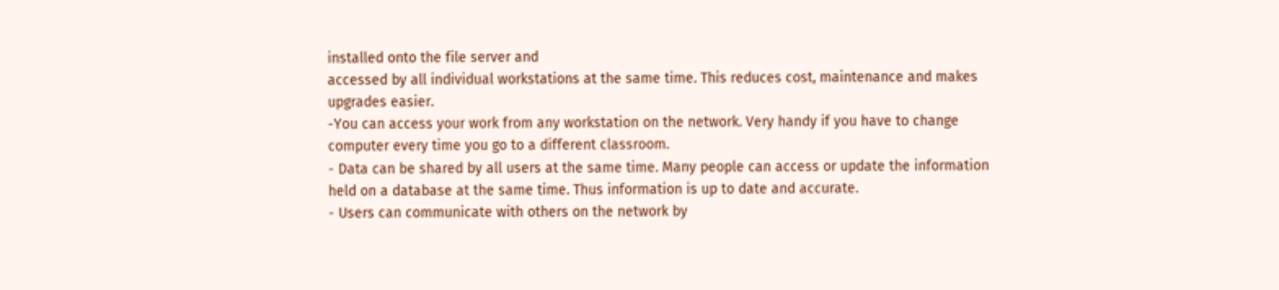installed onto the file server and
accessed by all individual workstations at the same time. This reduces cost, maintenance and makes
upgrades easier.
-You can access your work from any workstation on the network. Very handy if you have to change
computer every time you go to a different classroom.
- Data can be shared by all users at the same time. Many people can access or update the information
held on a database at the same time. Thus information is up to date and accurate.
- Users can communicate with others on the network by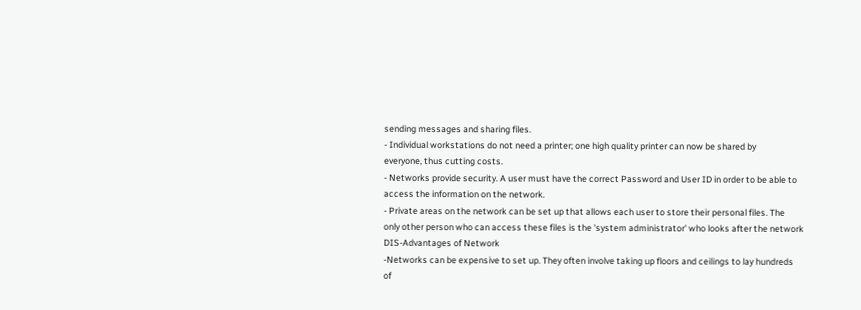sending messages and sharing files.
- Individual workstations do not need a printer; one high quality printer can now be shared by
everyone, thus cutting costs.
- Networks provide security. A user must have the correct Password and User ID in order to be able to
access the information on the network.
- Private areas on the network can be set up that allows each user to store their personal files. The
only other person who can access these files is the 'system administrator' who looks after the network
DIS-Advantages of Network
-Networks can be expensive to set up. They often involve taking up floors and ceilings to lay hundreds
of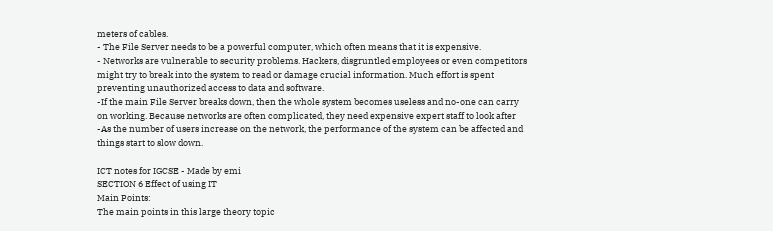meters of cables.
- The File Server needs to be a powerful computer, which often means that it is expensive.
- Networks are vulnerable to security problems. Hackers, disgruntled employees or even competitors
might try to break into the system to read or damage crucial information. Much effort is spent
preventing unauthorized access to data and software.
-If the main File Server breaks down, then the whole system becomes useless and no-one can carry
on working. Because networks are often complicated, they need expensive expert staff to look after
-As the number of users increase on the network, the performance of the system can be affected and
things start to slow down.

ICT notes for IGCSE - Made by emi
SECTION 6 Effect of using IT
Main Points:
The main points in this large theory topic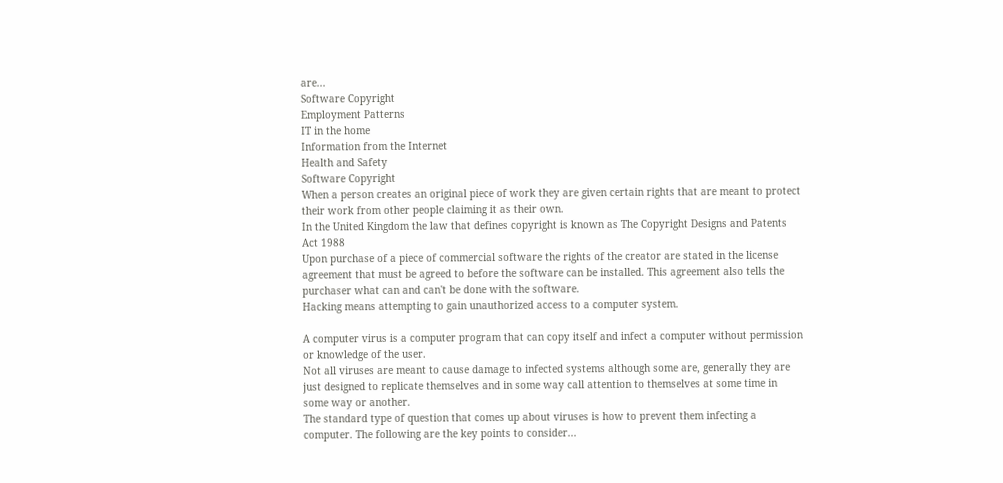are...
Software Copyright
Employment Patterns
IT in the home
Information from the Internet
Health and Safety
Software Copyright
When a person creates an original piece of work they are given certain rights that are meant to protect
their work from other people claiming it as their own.
In the United Kingdom the law that defines copyright is known as The Copyright Designs and Patents
Act 1988
Upon purchase of a piece of commercial software the rights of the creator are stated in the license
agreement that must be agreed to before the software can be installed. This agreement also tells the
purchaser what can and can't be done with the software.
Hacking means attempting to gain unauthorized access to a computer system.

A computer virus is a computer program that can copy itself and infect a computer without permission
or knowledge of the user.
Not all viruses are meant to cause damage to infected systems although some are, generally they are
just designed to replicate themselves and in some way call attention to themselves at some time in
some way or another.
The standard type of question that comes up about viruses is how to prevent them infecting a
computer. The following are the key points to consider...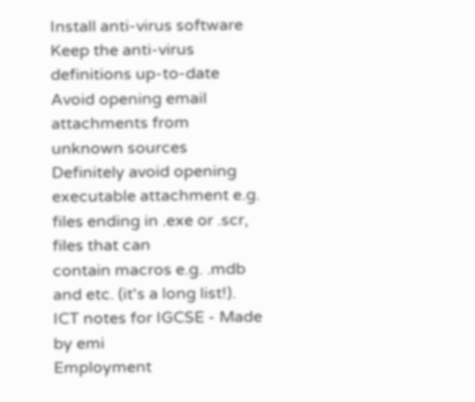Install anti-virus software
Keep the anti-virus definitions up-to-date
Avoid opening email attachments from unknown sources
Definitely avoid opening executable attachment e.g. files ending in .exe or .scr, files that can
contain macros e.g. .mdb and etc. (it's a long list!).
ICT notes for IGCSE - Made by emi
Employment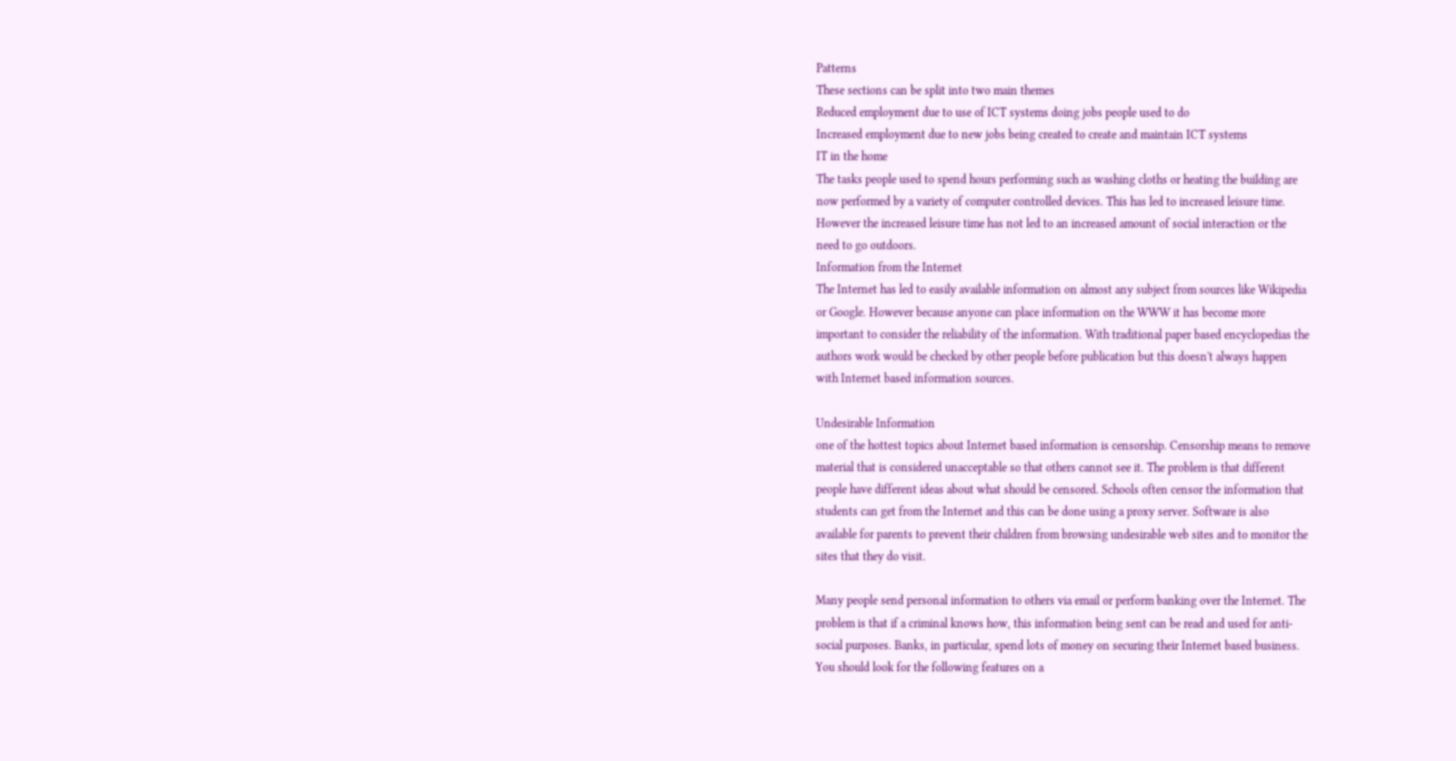Patterns
These sections can be split into two main themes
Reduced employment due to use of ICT systems doing jobs people used to do
Increased employment due to new jobs being created to create and maintain ICT systems
IT in the home
The tasks people used to spend hours performing such as washing cloths or heating the building are
now performed by a variety of computer controlled devices. This has led to increased leisure time.
However the increased leisure time has not led to an increased amount of social interaction or the
need to go outdoors.
Information from the Internet
The Internet has led to easily available information on almost any subject from sources like Wikipedia
or Google. However because anyone can place information on the WWW it has become more
important to consider the reliability of the information. With traditional paper based encyclopedias the
authors work would be checked by other people before publication but this doesn't always happen
with Internet based information sources.

Undesirable Information
one of the hottest topics about Internet based information is censorship. Censorship means to remove
material that is considered unacceptable so that others cannot see it. The problem is that different
people have different ideas about what should be censored. Schools often censor the information that
students can get from the Internet and this can be done using a proxy server. Software is also
available for parents to prevent their children from browsing undesirable web sites and to monitor the
sites that they do visit.

Many people send personal information to others via email or perform banking over the Internet. The
problem is that if a criminal knows how, this information being sent can be read and used for anti-
social purposes. Banks, in particular, spend lots of money on securing their Internet based business.
You should look for the following features on a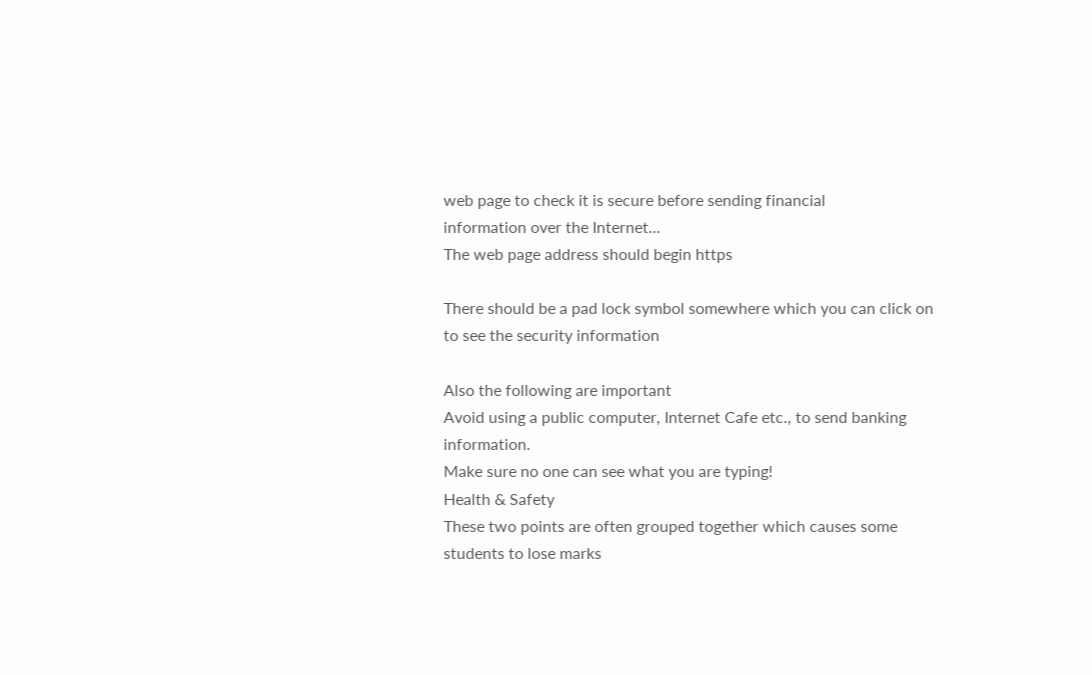web page to check it is secure before sending financial
information over the Internet...
The web page address should begin https

There should be a pad lock symbol somewhere which you can click on to see the security information

Also the following are important
Avoid using a public computer, Internet Cafe etc., to send banking information.
Make sure no one can see what you are typing!
Health & Safety
These two points are often grouped together which causes some students to lose marks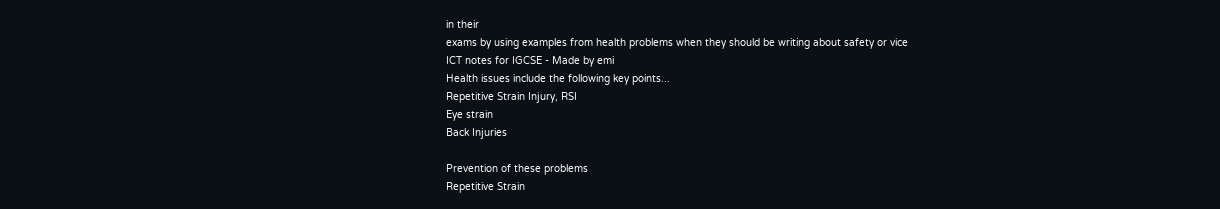in their
exams by using examples from health problems when they should be writing about safety or vice
ICT notes for IGCSE - Made by emi
Health issues include the following key points...
Repetitive Strain Injury, RSI
Eye strain
Back Injuries

Prevention of these problems
Repetitive Strain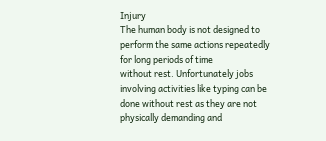Injury
The human body is not designed to perform the same actions repeatedly for long periods of time
without rest. Unfortunately jobs involving activities like typing can be done without rest as they are not
physically demanding and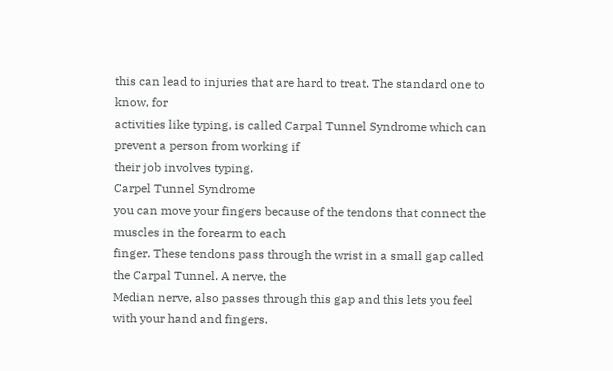this can lead to injuries that are hard to treat. The standard one to know, for
activities like typing, is called Carpal Tunnel Syndrome which can prevent a person from working if
their job involves typing.
Carpel Tunnel Syndrome
you can move your fingers because of the tendons that connect the muscles in the forearm to each
finger. These tendons pass through the wrist in a small gap called the Carpal Tunnel. A nerve, the
Median nerve, also passes through this gap and this lets you feel with your hand and fingers.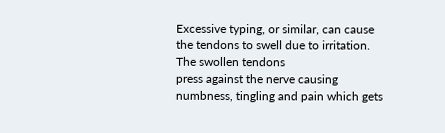Excessive typing, or similar, can cause the tendons to swell due to irritation. The swollen tendons
press against the nerve causing numbness, tingling and pain which gets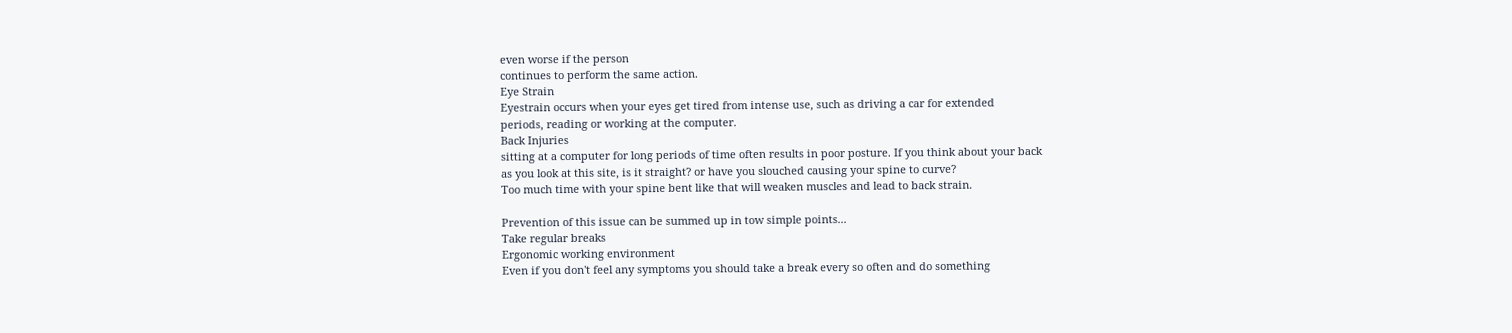even worse if the person
continues to perform the same action.
Eye Strain
Eyestrain occurs when your eyes get tired from intense use, such as driving a car for extended
periods, reading or working at the computer.
Back Injuries
sitting at a computer for long periods of time often results in poor posture. If you think about your back
as you look at this site, is it straight? or have you slouched causing your spine to curve?
Too much time with your spine bent like that will weaken muscles and lead to back strain.

Prevention of this issue can be summed up in tow simple points...
Take regular breaks
Ergonomic working environment
Even if you don't feel any symptoms you should take a break every so often and do something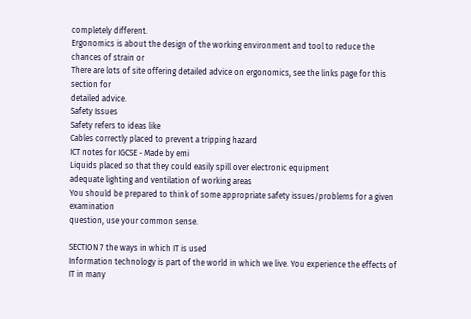completely different.
Ergonomics is about the design of the working environment and tool to reduce the chances of strain or
There are lots of site offering detailed advice on ergonomics, see the links page for this section for
detailed advice.
Safety Issues
Safety refers to ideas like
Cables correctly placed to prevent a tripping hazard
ICT notes for IGCSE - Made by emi
Liquids placed so that they could easily spill over electronic equipment
adequate lighting and ventilation of working areas
You should be prepared to think of some appropriate safety issues/problems for a given examination
question, use your common sense.

SECTION 7 the ways in which IT is used
Information technology is part of the world in which we live. You experience the effects of IT in many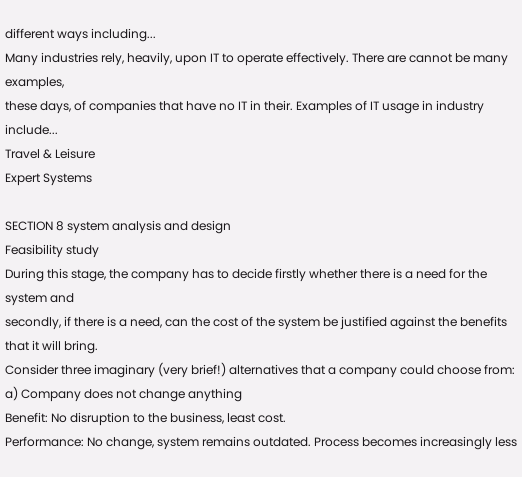different ways including...
Many industries rely, heavily, upon IT to operate effectively. There are cannot be many examples,
these days, of companies that have no IT in their. Examples of IT usage in industry include...
Travel & Leisure
Expert Systems

SECTION 8 system analysis and design
Feasibility study
During this stage, the company has to decide firstly whether there is a need for the system and
secondly, if there is a need, can the cost of the system be justified against the benefits that it will bring.
Consider three imaginary (very brief!) alternatives that a company could choose from:
a) Company does not change anything
Benefit: No disruption to the business, least cost.
Performance: No change, system remains outdated. Process becomes increasingly less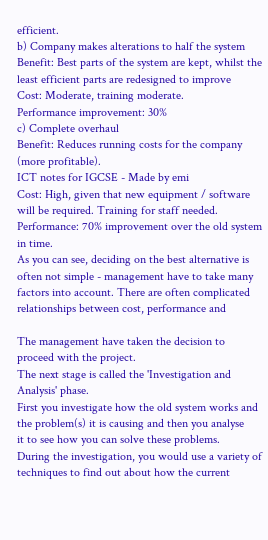efficient.
b) Company makes alterations to half the system
Benefit: Best parts of the system are kept, whilst the least efficient parts are redesigned to improve
Cost: Moderate, training moderate.
Performance improvement: 30%
c) Complete overhaul
Benefit: Reduces running costs for the company (more profitable).
ICT notes for IGCSE - Made by emi
Cost: High, given that new equipment / software will be required. Training for staff needed.
Performance: 70% improvement over the old system in time.
As you can see, deciding on the best alternative is often not simple - management have to take many
factors into account. There are often complicated relationships between cost, performance and

The management have taken the decision to proceed with the project.
The next stage is called the 'Investigation and Analysis' phase.
First you investigate how the old system works and the problem(s) it is causing and then you analyse
it to see how you can solve these problems.
During the investigation, you would use a variety of techniques to find out about how the current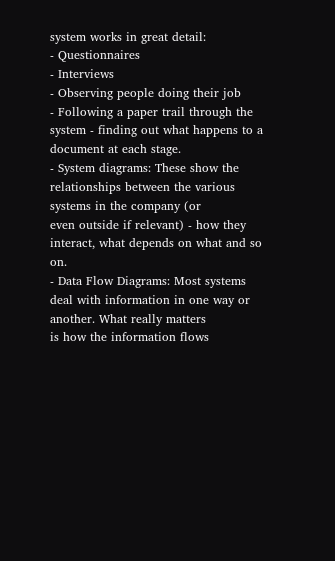system works in great detail:
- Questionnaires
- Interviews
- Observing people doing their job
- Following a paper trail through the system - finding out what happens to a document at each stage.
- System diagrams: These show the relationships between the various systems in the company (or
even outside if relevant) - how they interact, what depends on what and so on.
- Data Flow Diagrams: Most systems deal with information in one way or another. What really matters
is how the information flows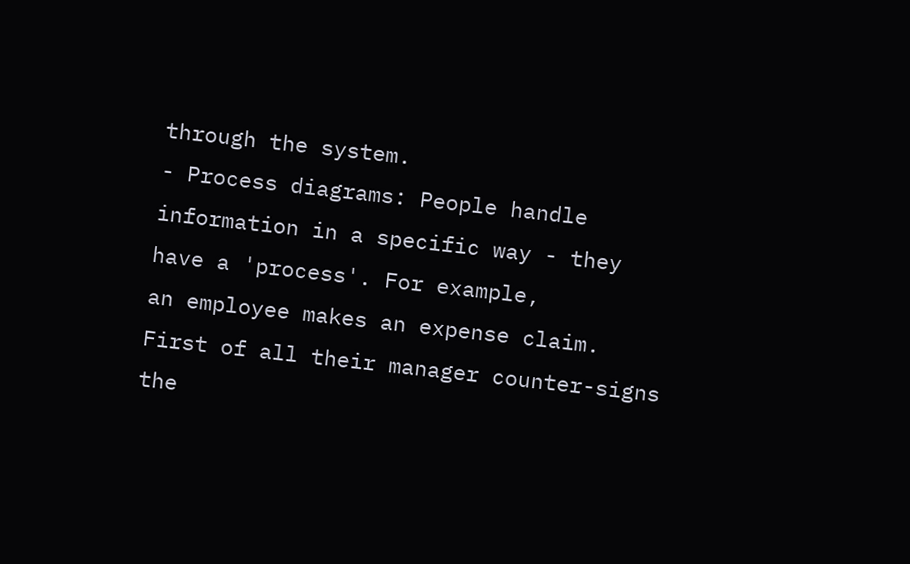through the system.
- Process diagrams: People handle information in a specific way - they have a 'process'. For example,
an employee makes an expense claim. First of all their manager counter-signs the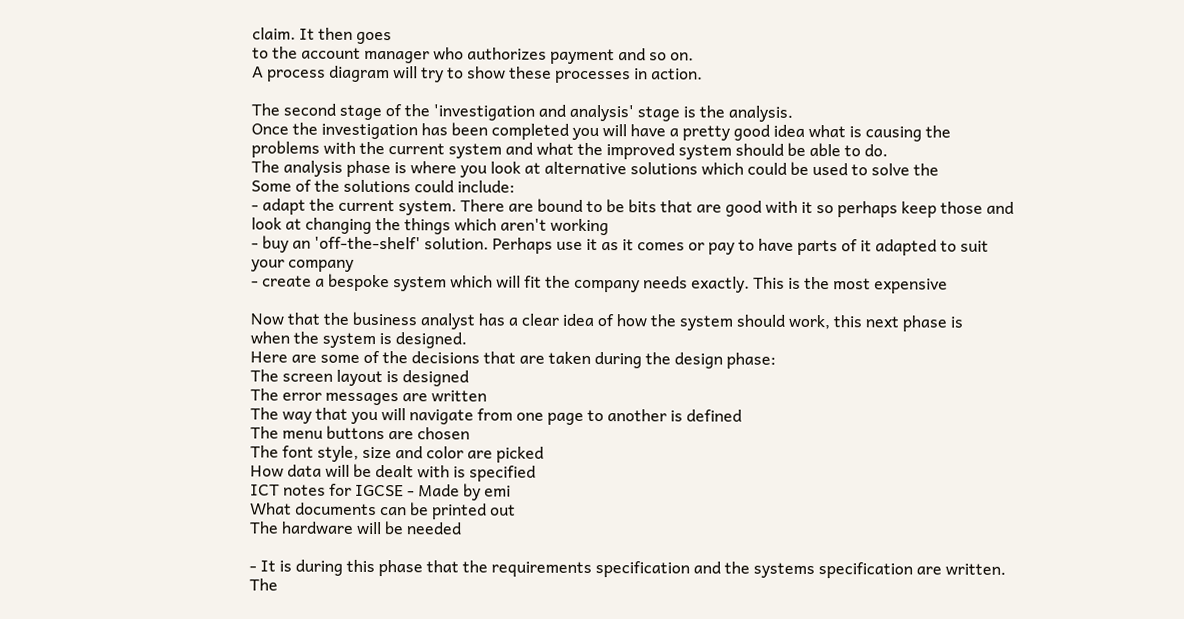claim. It then goes
to the account manager who authorizes payment and so on.
A process diagram will try to show these processes in action.

The second stage of the 'investigation and analysis' stage is the analysis.
Once the investigation has been completed you will have a pretty good idea what is causing the
problems with the current system and what the improved system should be able to do.
The analysis phase is where you look at alternative solutions which could be used to solve the
Some of the solutions could include:
- adapt the current system. There are bound to be bits that are good with it so perhaps keep those and
look at changing the things which aren't working
- buy an 'off-the-shelf' solution. Perhaps use it as it comes or pay to have parts of it adapted to suit
your company
- create a bespoke system which will fit the company needs exactly. This is the most expensive

Now that the business analyst has a clear idea of how the system should work, this next phase is
when the system is designed.
Here are some of the decisions that are taken during the design phase:
The screen layout is designed
The error messages are written
The way that you will navigate from one page to another is defined
The menu buttons are chosen
The font style, size and color are picked
How data will be dealt with is specified
ICT notes for IGCSE - Made by emi
What documents can be printed out
The hardware will be needed

- It is during this phase that the requirements specification and the systems specification are written.
The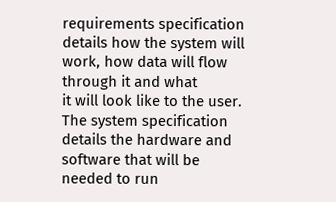requirements specification details how the system will work, how data will flow through it and what
it will look like to the user.
The system specification details the hardware and software that will be needed to run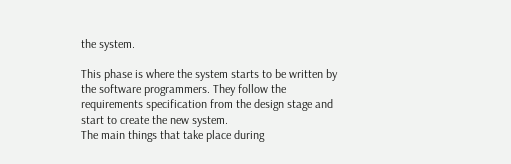the system.

This phase is where the system starts to be written by the software programmers. They follow the
requirements specification from the design stage and start to create the new system.
The main things that take place during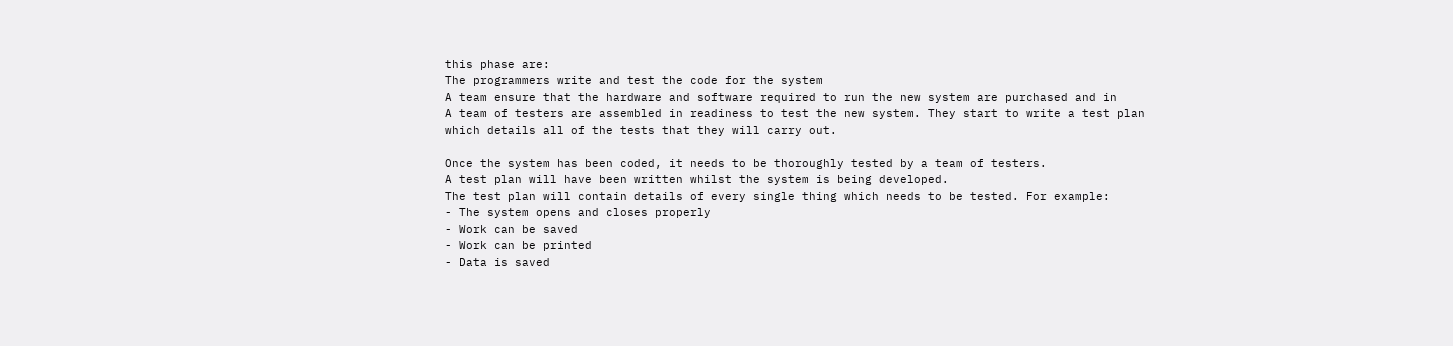this phase are:
The programmers write and test the code for the system
A team ensure that the hardware and software required to run the new system are purchased and in
A team of testers are assembled in readiness to test the new system. They start to write a test plan
which details all of the tests that they will carry out.

Once the system has been coded, it needs to be thoroughly tested by a team of testers.
A test plan will have been written whilst the system is being developed.
The test plan will contain details of every single thing which needs to be tested. For example:
- The system opens and closes properly
- Work can be saved
- Work can be printed
- Data is saved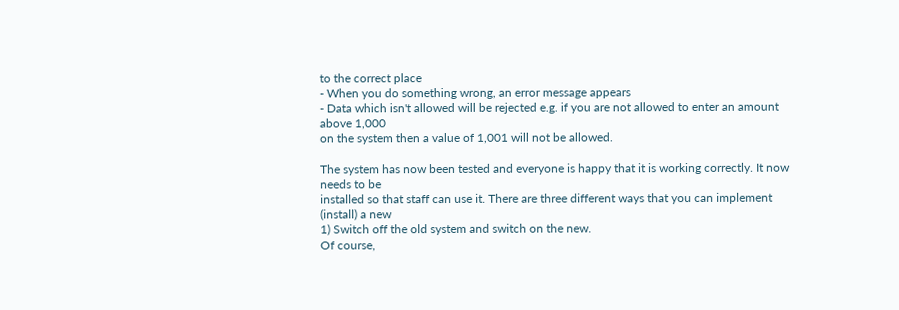to the correct place
- When you do something wrong, an error message appears
- Data which isn't allowed will be rejected e.g. if you are not allowed to enter an amount above 1,000
on the system then a value of 1,001 will not be allowed.

The system has now been tested and everyone is happy that it is working correctly. It now needs to be
installed so that staff can use it. There are three different ways that you can implement (install) a new
1) Switch off the old system and switch on the new.
Of course,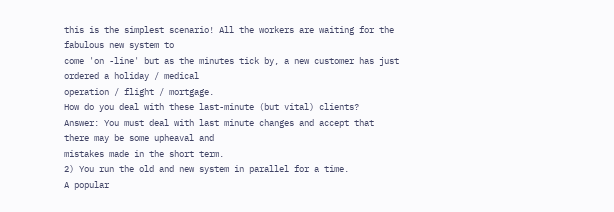this is the simplest scenario! All the workers are waiting for the fabulous new system to
come 'on -line' but as the minutes tick by, a new customer has just ordered a holiday / medical
operation / flight / mortgage.
How do you deal with these last-minute (but vital) clients?
Answer: You must deal with last minute changes and accept that there may be some upheaval and
mistakes made in the short term.
2) You run the old and new system in parallel for a time.
A popular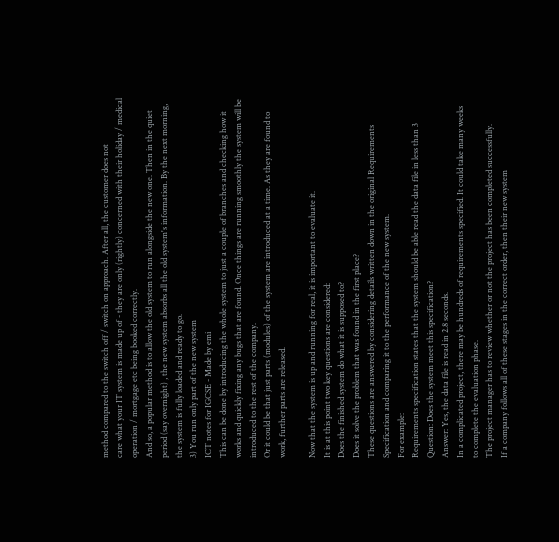method compared to the switch off / switch on approach. After all, the customer does not
care what your IT system is made up of - they are only (rightly) concerned with their holiday / medical
operation / mortgage etc being booked correctly.
And so, a popular method is to allow the old system to run alongside the new one. Then in the quiet
period (say overnight) , the new system absorbs all the old system's information. By the next morning,
the system is fully loaded and ready to go.
3) You run only part of the new system
ICT notes for IGCSE - Made by emi
This can be done by introducing the whole system to just a couple of branches and checking how it
works and quickly fixing any bugs that are found. Once things are running smoothly the system will be
introduced to the rest of the company.
Or it could be that just parts (modules) of the system are introduced at a time. As they are found to
work, further parts are released.

Now that the system is up and running for real, it is important to evaluate it.
It is at this point two key questions are considered:
Does the finished system do what it is supposed to?
Does it solve the problem that was found in the first place?
These questions are answered by considering details written down in the original Requirements
Specification and comparing it to the performance of the new system.
For example:
Requirements specification states that the system should be able read the data file in less than 3
Question: Does the system meet this specification?
Answer: Yes, the data file is read in 2.8 seconds.
In a complicated project, there may be hundreds of requirements specified. It could take many weeks
to complete the evaluation phase.
The project manager has to review whether or not the project has been completed successfully.
If a company follows all of these stages in the correct order, then their new system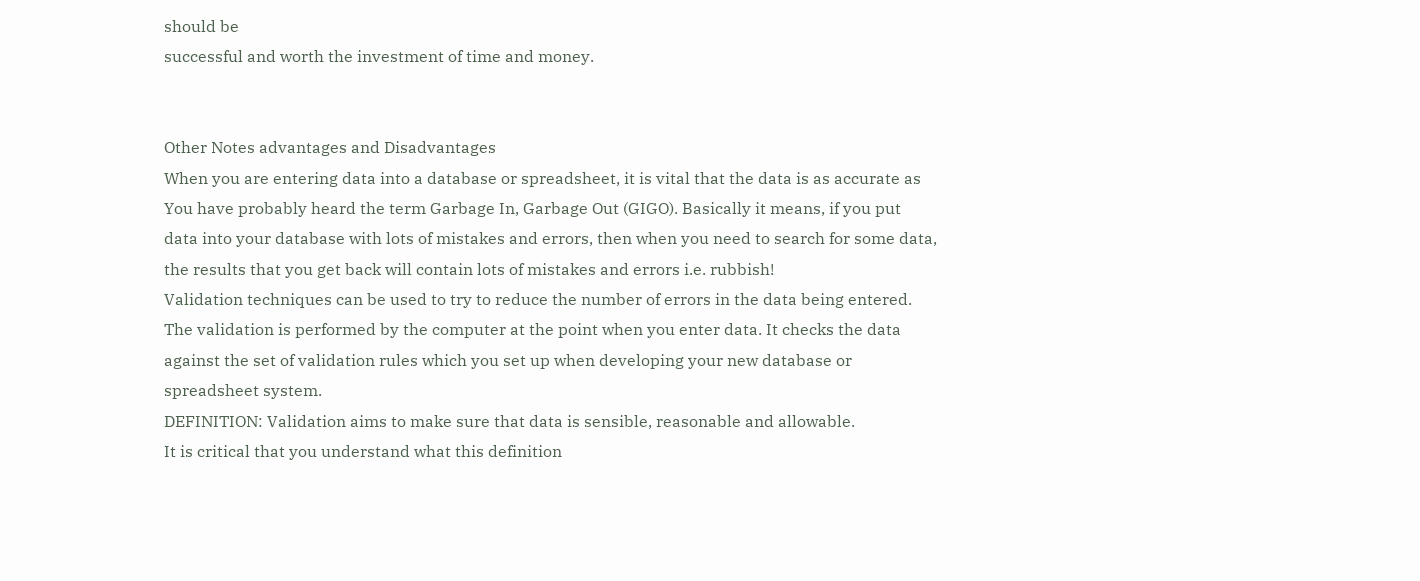should be
successful and worth the investment of time and money.


Other Notes advantages and Disadvantages
When you are entering data into a database or spreadsheet, it is vital that the data is as accurate as
You have probably heard the term Garbage In, Garbage Out (GIGO). Basically it means, if you put
data into your database with lots of mistakes and errors, then when you need to search for some data,
the results that you get back will contain lots of mistakes and errors i.e. rubbish!
Validation techniques can be used to try to reduce the number of errors in the data being entered.
The validation is performed by the computer at the point when you enter data. It checks the data
against the set of validation rules which you set up when developing your new database or
spreadsheet system.
DEFINITION: Validation aims to make sure that data is sensible, reasonable and allowable.
It is critical that you understand what this definition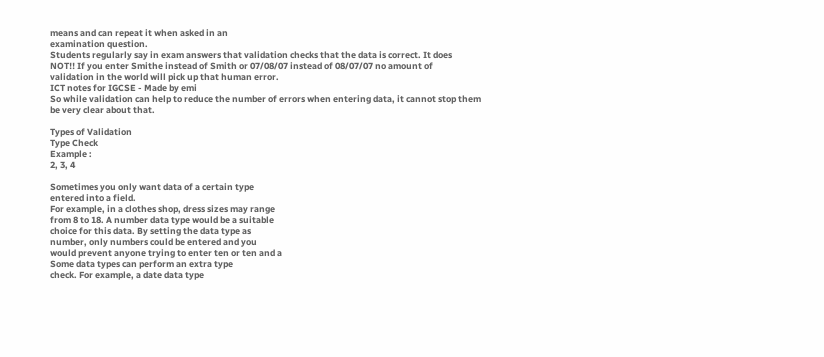means and can repeat it when asked in an
examination question.
Students regularly say in exam answers that validation checks that the data is correct. It does
NOT!! If you enter Smithe instead of Smith or 07/08/07 instead of 08/07/07 no amount of
validation in the world will pick up that human error.
ICT notes for IGCSE - Made by emi
So while validation can help to reduce the number of errors when entering data, it cannot stop them
be very clear about that.

Types of Validation
Type Check
Example :
2, 3, 4

Sometimes you only want data of a certain type
entered into a field.
For example, in a clothes shop, dress sizes may range
from 8 to 18. A number data type would be a suitable
choice for this data. By setting the data type as
number, only numbers could be entered and you
would prevent anyone trying to enter ten or ten and a
Some data types can perform an extra type
check. For example, a date data type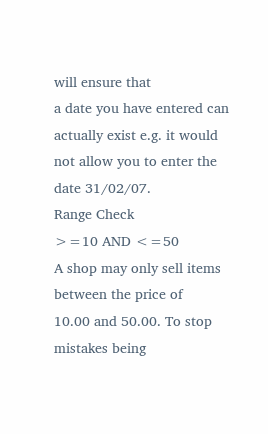will ensure that
a date you have entered can actually exist e.g. it would
not allow you to enter the date 31/02/07.
Range Check
>=10 AND <=50
A shop may only sell items between the price of
10.00 and 50.00. To stop mistakes being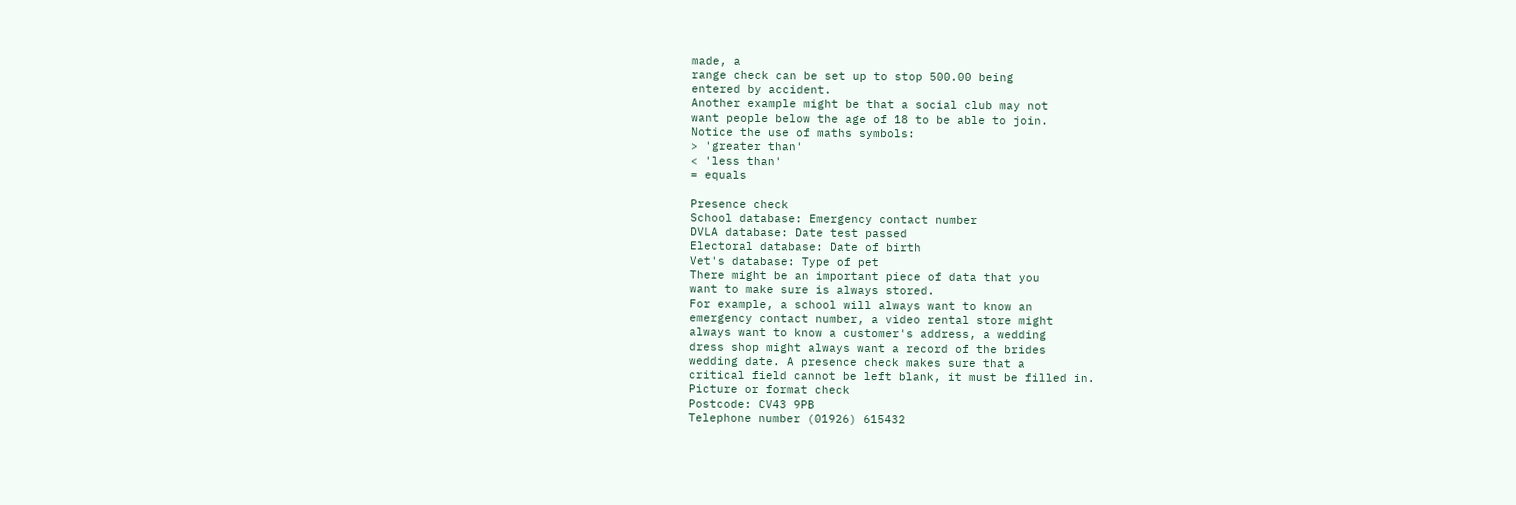made, a
range check can be set up to stop 500.00 being
entered by accident.
Another example might be that a social club may not
want people below the age of 18 to be able to join.
Notice the use of maths symbols:
> 'greater than'
< 'less than'
= equals

Presence check
School database: Emergency contact number
DVLA database: Date test passed
Electoral database: Date of birth
Vet's database: Type of pet
There might be an important piece of data that you
want to make sure is always stored.
For example, a school will always want to know an
emergency contact number, a video rental store might
always want to know a customer's address, a wedding
dress shop might always want a record of the brides
wedding date. A presence check makes sure that a
critical field cannot be left blank, it must be filled in.
Picture or format check
Postcode: CV43 9PB
Telephone number (01926) 615432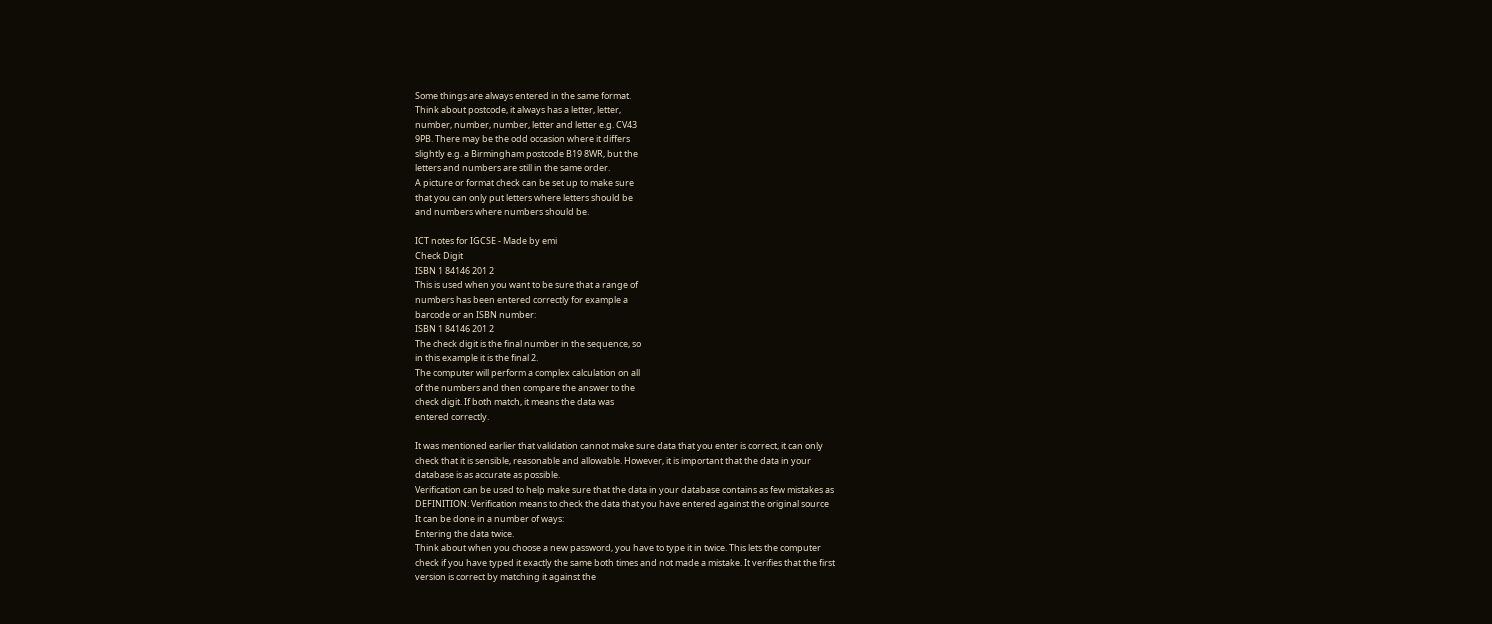Some things are always entered in the same format.
Think about postcode, it always has a letter, letter,
number, number, number, letter and letter e.g. CV43
9PB. There may be the odd occasion where it differs
slightly e.g. a Birmingham postcode B19 8WR, but the
letters and numbers are still in the same order.
A picture or format check can be set up to make sure
that you can only put letters where letters should be
and numbers where numbers should be.

ICT notes for IGCSE - Made by emi
Check Digit
ISBN 1 84146 201 2
This is used when you want to be sure that a range of
numbers has been entered correctly for example a
barcode or an ISBN number:
ISBN 1 84146 201 2
The check digit is the final number in the sequence, so
in this example it is the final 2.
The computer will perform a complex calculation on all
of the numbers and then compare the answer to the
check digit. If both match, it means the data was
entered correctly.

It was mentioned earlier that validation cannot make sure data that you enter is correct, it can only
check that it is sensible, reasonable and allowable. However, it is important that the data in your
database is as accurate as possible.
Verification can be used to help make sure that the data in your database contains as few mistakes as
DEFINITION: Verification means to check the data that you have entered against the original source
It can be done in a number of ways:
Entering the data twice.
Think about when you choose a new password, you have to type it in twice. This lets the computer
check if you have typed it exactly the same both times and not made a mistake. It verifies that the first
version is correct by matching it against the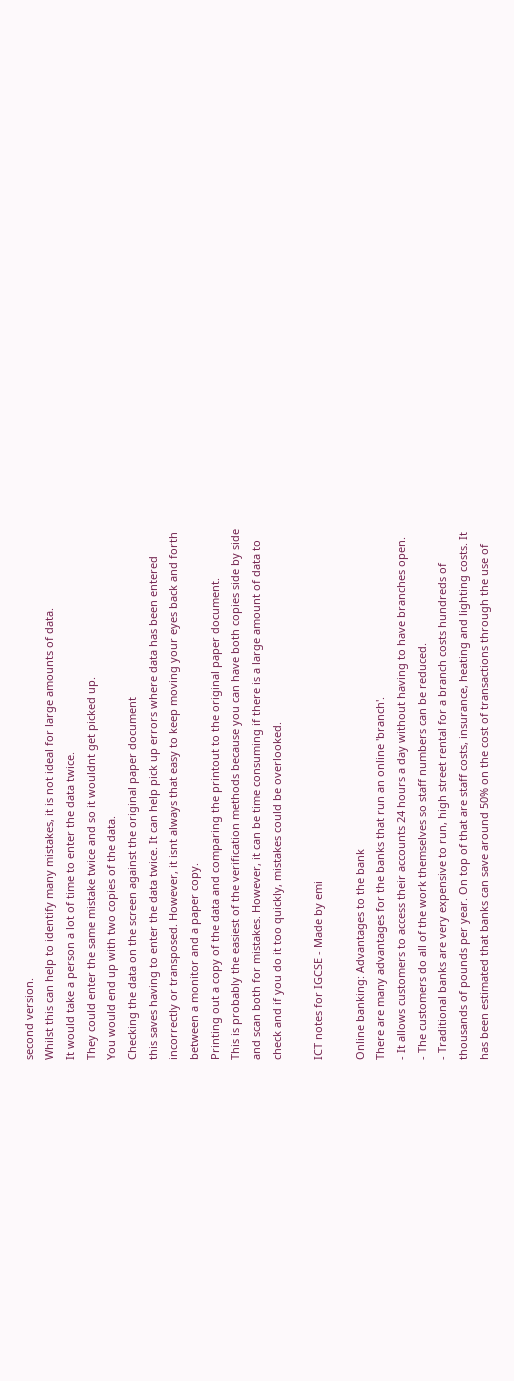second version.
Whilst this can help to identify many mistakes, it is not ideal for large amounts of data.
It would take a person a lot of time to enter the data twice.
They could enter the same mistake twice and so it wouldnt get picked up.
You would end up with two copies of the data.
Checking the data on the screen against the original paper document
this saves having to enter the data twice. It can help pick up errors where data has been entered
incorrectly or transposed. However, it isnt always that easy to keep moving your eyes back and forth
between a monitor and a paper copy.
Printing out a copy of the data and comparing the printout to the original paper document.
This is probably the easiest of the verification methods because you can have both copies side by side
and scan both for mistakes. However, it can be time consuming if there is a large amount of data to
check and if you do it too quickly, mistakes could be overlooked.

ICT notes for IGCSE - Made by emi

Online banking: Advantages to the bank
There are many advantages for the banks that run an online 'branch'.
- It allows customers to access their accounts 24 hours a day without having to have branches open.
- The customers do all of the work themselves so staff numbers can be reduced.
- Traditional banks are very expensive to run, high street rental for a branch costs hundreds of
thousands of pounds per year. On top of that are staff costs, insurance, heating and lighting costs. It
has been estimated that banks can save around 50% on the cost of transactions through the use of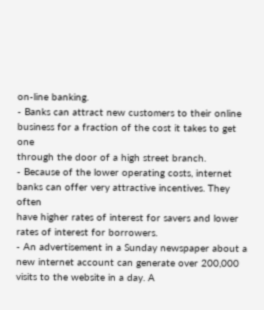on-line banking.
- Banks can attract new customers to their online business for a fraction of the cost it takes to get one
through the door of a high street branch.
- Because of the lower operating costs, internet banks can offer very attractive incentives. They often
have higher rates of interest for savers and lower rates of interest for borrowers.
- An advertisement in a Sunday newspaper about a new internet account can generate over 200,000
visits to the website in a day. A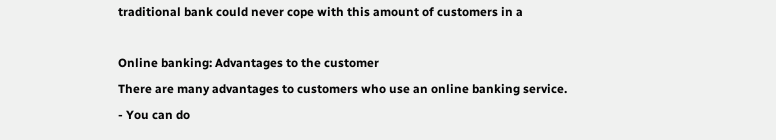traditional bank could never cope with this amount of customers in a

Online banking: Advantages to the customer
There are many advantages to customers who use an online banking service.
- You can do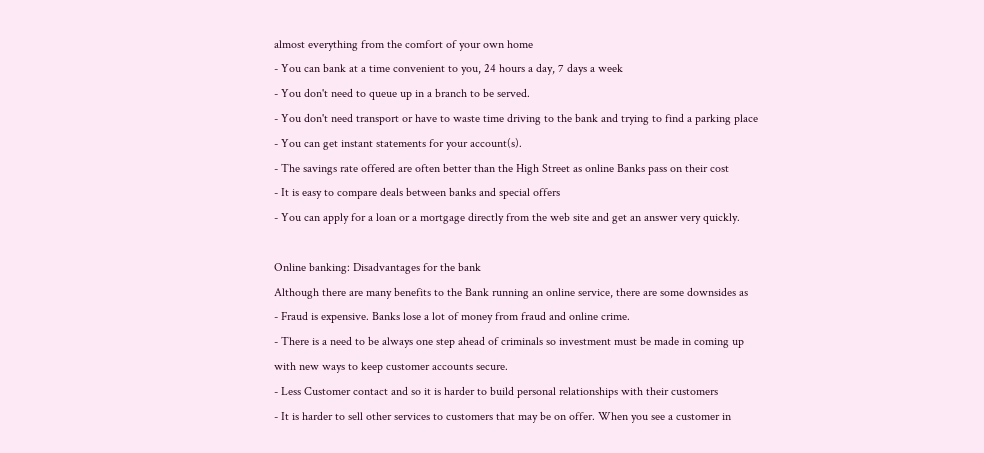almost everything from the comfort of your own home
- You can bank at a time convenient to you, 24 hours a day, 7 days a week
- You don't need to queue up in a branch to be served.
- You don't need transport or have to waste time driving to the bank and trying to find a parking place
- You can get instant statements for your account(s).
- The savings rate offered are often better than the High Street as online Banks pass on their cost
- It is easy to compare deals between banks and special offers
- You can apply for a loan or a mortgage directly from the web site and get an answer very quickly.

Online banking: Disadvantages for the bank
Although there are many benefits to the Bank running an online service, there are some downsides as
- Fraud is expensive. Banks lose a lot of money from fraud and online crime.
- There is a need to be always one step ahead of criminals so investment must be made in coming up
with new ways to keep customer accounts secure.
- Less Customer contact and so it is harder to build personal relationships with their customers
- It is harder to sell other services to customers that may be on offer. When you see a customer in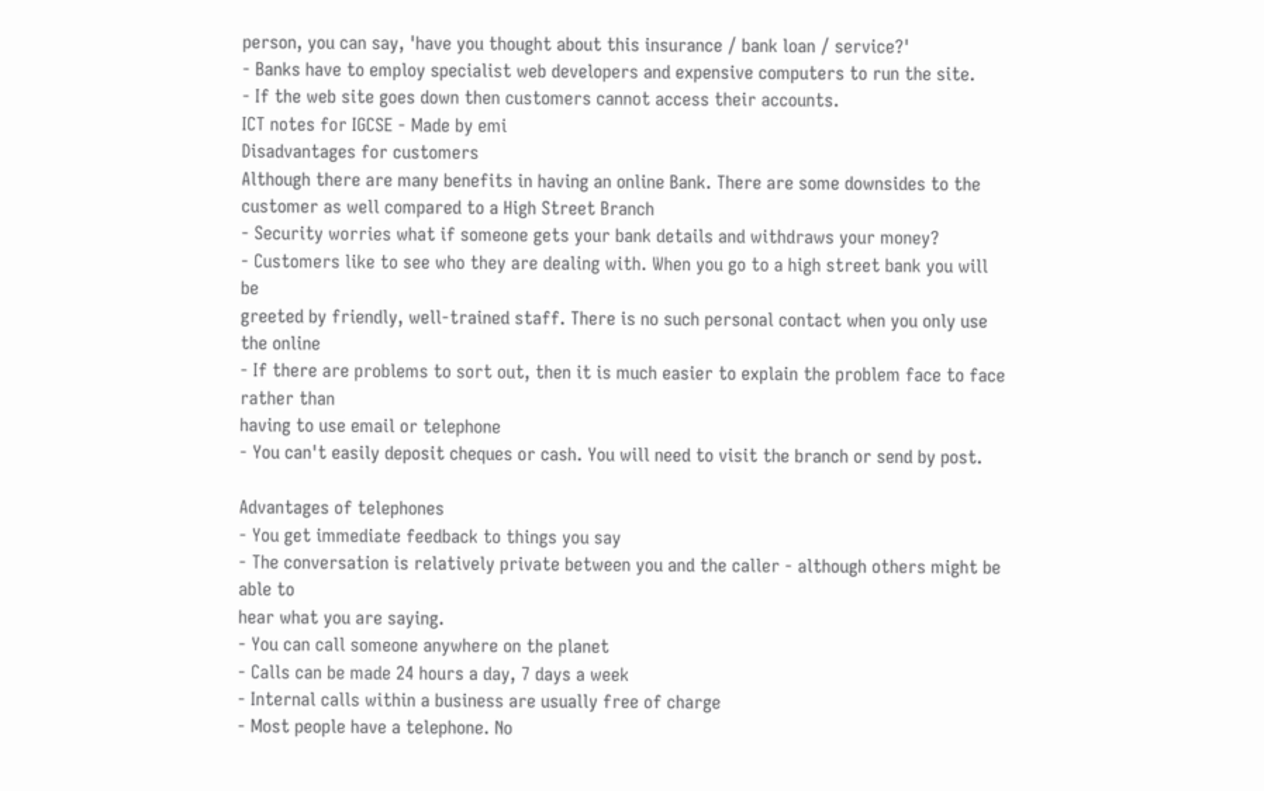person, you can say, 'have you thought about this insurance / bank loan / service?'
- Banks have to employ specialist web developers and expensive computers to run the site.
- If the web site goes down then customers cannot access their accounts.
ICT notes for IGCSE - Made by emi
Disadvantages for customers
Although there are many benefits in having an online Bank. There are some downsides to the
customer as well compared to a High Street Branch
- Security worries what if someone gets your bank details and withdraws your money?
- Customers like to see who they are dealing with. When you go to a high street bank you will be
greeted by friendly, well-trained staff. There is no such personal contact when you only use the online
- If there are problems to sort out, then it is much easier to explain the problem face to face rather than
having to use email or telephone
- You can't easily deposit cheques or cash. You will need to visit the branch or send by post.

Advantages of telephones
- You get immediate feedback to things you say
- The conversation is relatively private between you and the caller - although others might be able to
hear what you are saying.
- You can call someone anywhere on the planet
- Calls can be made 24 hours a day, 7 days a week
- Internal calls within a business are usually free of charge
- Most people have a telephone. No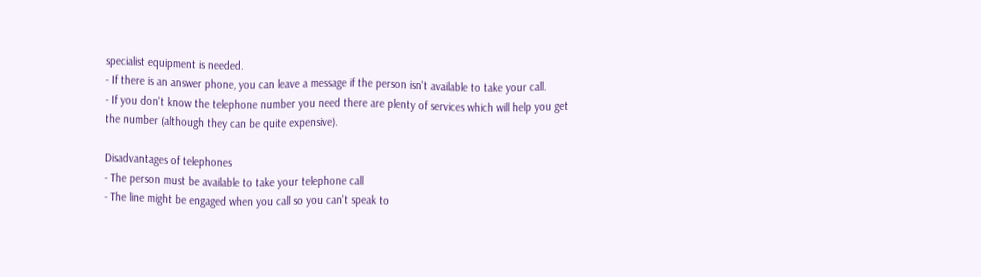specialist equipment is needed.
- If there is an answer phone, you can leave a message if the person isn't available to take your call.
- If you don't know the telephone number you need there are plenty of services which will help you get
the number (although they can be quite expensive).

Disadvantages of telephones
- The person must be available to take your telephone call
- The line might be engaged when you call so you can't speak to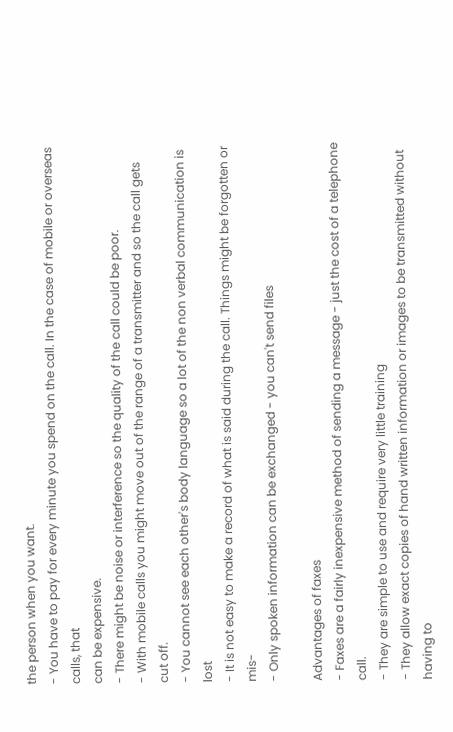the person when you want.
- You have to pay for every minute you spend on the call. In the case of mobile or overseas calls, that
can be expensive.
- There might be noise or interference so the quality of the call could be poor.
- With mobile calls you might move out of the range of a transmitter and so the call gets cut off.
- You cannot see each other's body language so a lot of the non verbal communication is lost
- It is not easy to make a record of what is said during the call. Things might be forgotten or mis-
- Only spoken information can be exchanged - you can't send files

Advantages of faxes
- Faxes are a fairly inexpensive method of sending a message - just the cost of a telephone call.
- They are simple to use and require very little training
- They allow exact copies of hand written information or images to be transmitted without having to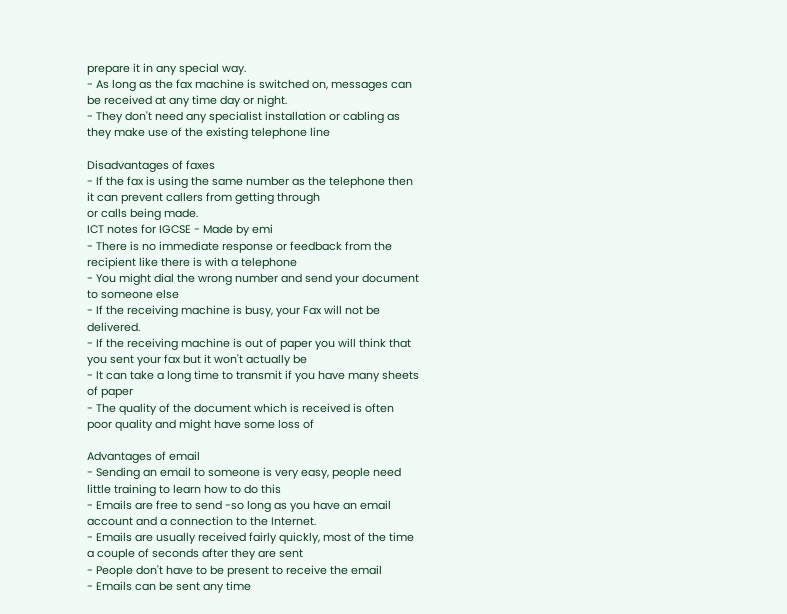prepare it in any special way.
- As long as the fax machine is switched on, messages can be received at any time day or night.
- They don't need any specialist installation or cabling as they make use of the existing telephone line

Disadvantages of faxes
- If the fax is using the same number as the telephone then it can prevent callers from getting through
or calls being made.
ICT notes for IGCSE - Made by emi
- There is no immediate response or feedback from the recipient like there is with a telephone
- You might dial the wrong number and send your document to someone else
- If the receiving machine is busy, your Fax will not be delivered.
- If the receiving machine is out of paper you will think that you sent your fax but it won't actually be
- It can take a long time to transmit if you have many sheets of paper
- The quality of the document which is received is often poor quality and might have some loss of

Advantages of email
- Sending an email to someone is very easy, people need little training to learn how to do this
- Emails are free to send -so long as you have an email account and a connection to the Internet.
- Emails are usually received fairly quickly, most of the time a couple of seconds after they are sent
- People don't have to be present to receive the email
- Emails can be sent any time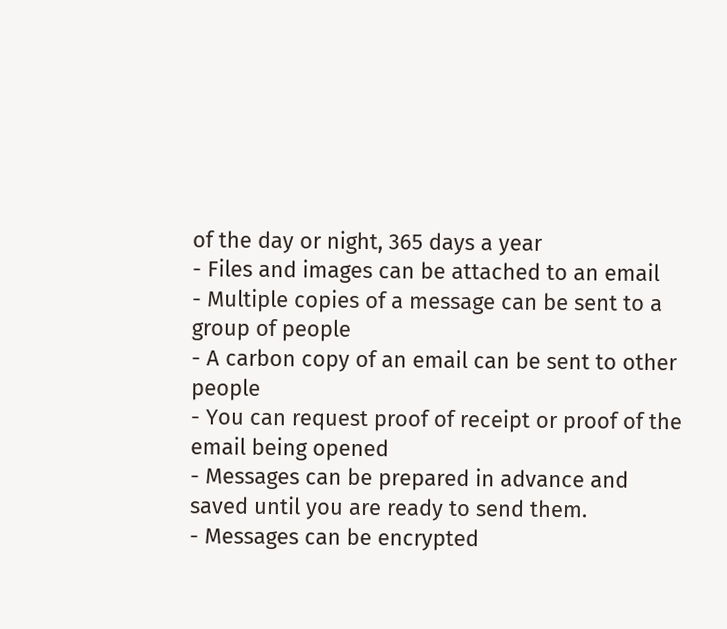of the day or night, 365 days a year
- Files and images can be attached to an email
- Multiple copies of a message can be sent to a group of people
- A carbon copy of an email can be sent to other people
- You can request proof of receipt or proof of the email being opened
- Messages can be prepared in advance and saved until you are ready to send them.
- Messages can be encrypted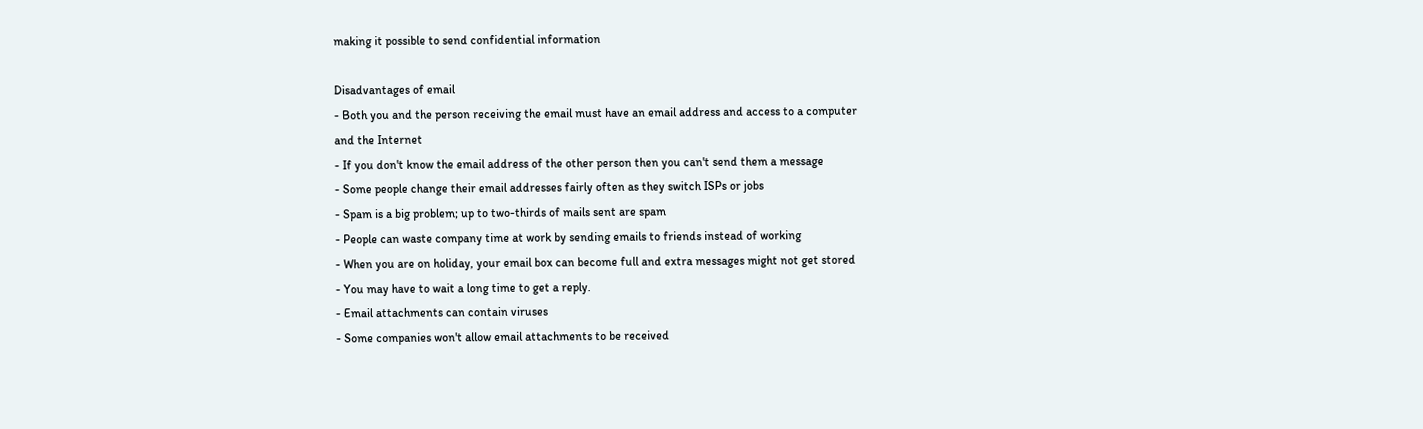making it possible to send confidential information

Disadvantages of email
- Both you and the person receiving the email must have an email address and access to a computer
and the Internet
- If you don't know the email address of the other person then you can't send them a message
- Some people change their email addresses fairly often as they switch ISPs or jobs
- Spam is a big problem; up to two-thirds of mails sent are spam
- People can waste company time at work by sending emails to friends instead of working
- When you are on holiday, your email box can become full and extra messages might not get stored
- You may have to wait a long time to get a reply.
- Email attachments can contain viruses
- Some companies won't allow email attachments to be received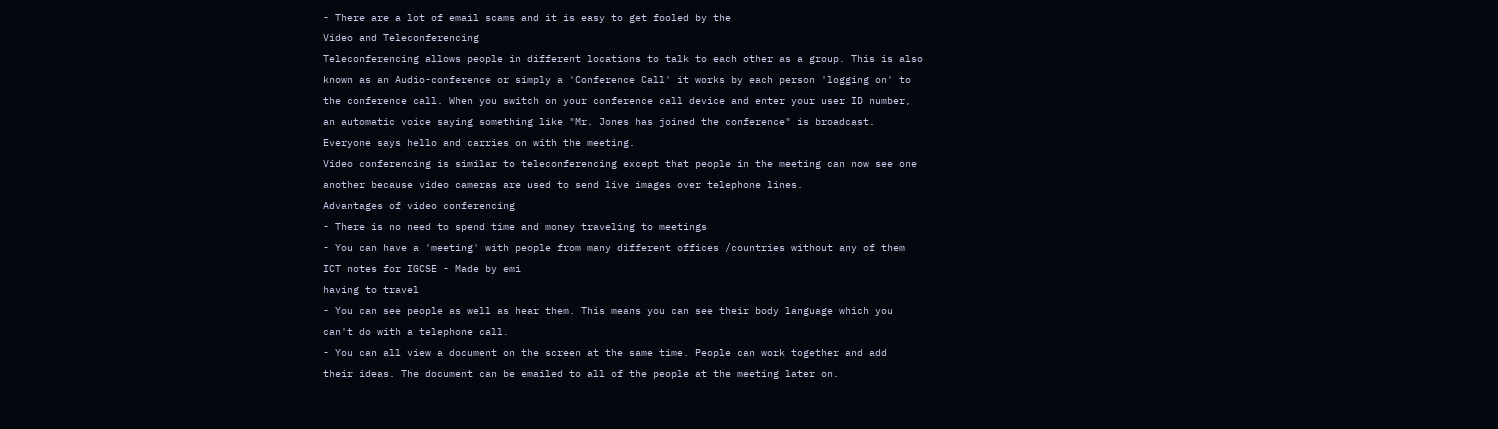- There are a lot of email scams and it is easy to get fooled by the
Video and Teleconferencing
Teleconferencing allows people in different locations to talk to each other as a group. This is also
known as an Audio-conference or simply a 'Conference Call' it works by each person 'logging on' to
the conference call. When you switch on your conference call device and enter your user ID number,
an automatic voice saying something like "Mr. Jones has joined the conference" is broadcast.
Everyone says hello and carries on with the meeting.
Video conferencing is similar to teleconferencing except that people in the meeting can now see one
another because video cameras are used to send live images over telephone lines.
Advantages of video conferencing
- There is no need to spend time and money traveling to meetings
- You can have a 'meeting' with people from many different offices /countries without any of them
ICT notes for IGCSE - Made by emi
having to travel
- You can see people as well as hear them. This means you can see their body language which you
can't do with a telephone call.
- You can all view a document on the screen at the same time. People can work together and add
their ideas. The document can be emailed to all of the people at the meeting later on.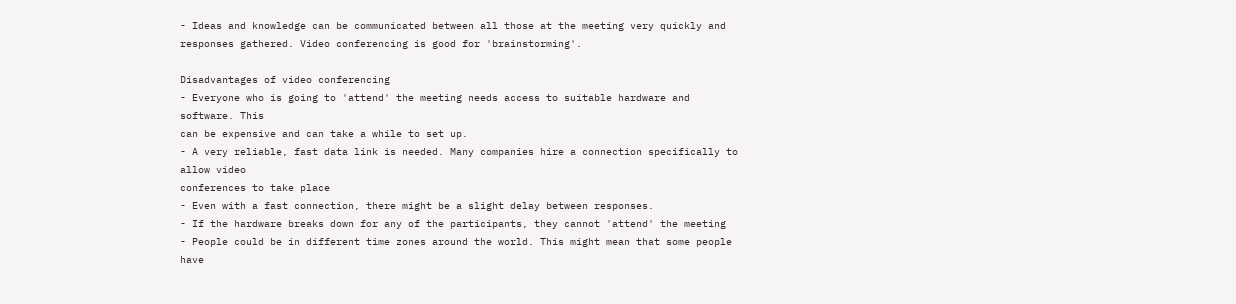- Ideas and knowledge can be communicated between all those at the meeting very quickly and
responses gathered. Video conferencing is good for 'brainstorming'.

Disadvantages of video conferencing
- Everyone who is going to 'attend' the meeting needs access to suitable hardware and software. This
can be expensive and can take a while to set up.
- A very reliable, fast data link is needed. Many companies hire a connection specifically to allow video
conferences to take place
- Even with a fast connection, there might be a slight delay between responses.
- If the hardware breaks down for any of the participants, they cannot 'attend' the meeting
- People could be in different time zones around the world. This might mean that some people have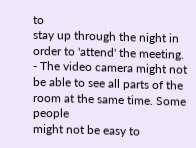to
stay up through the night in order to 'attend' the meeting.
- The video camera might not be able to see all parts of the room at the same time. Some people
might not be easy to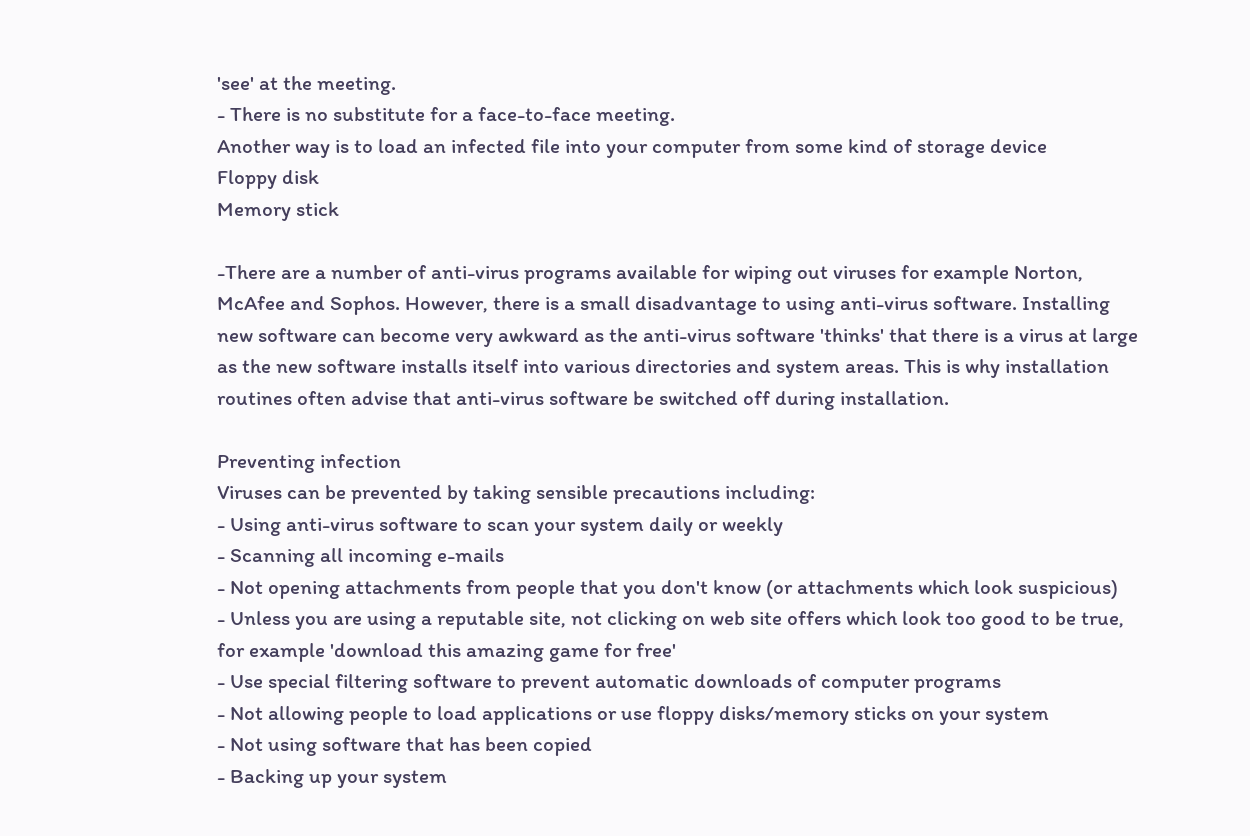'see' at the meeting.
- There is no substitute for a face-to-face meeting.
Another way is to load an infected file into your computer from some kind of storage device
Floppy disk
Memory stick

-There are a number of anti-virus programs available for wiping out viruses for example Norton,
McAfee and Sophos. However, there is a small disadvantage to using anti-virus software. Installing
new software can become very awkward as the anti-virus software 'thinks' that there is a virus at large
as the new software installs itself into various directories and system areas. This is why installation
routines often advise that anti-virus software be switched off during installation.

Preventing infection
Viruses can be prevented by taking sensible precautions including:
- Using anti-virus software to scan your system daily or weekly
- Scanning all incoming e-mails
- Not opening attachments from people that you don't know (or attachments which look suspicious)
- Unless you are using a reputable site, not clicking on web site offers which look too good to be true,
for example 'download this amazing game for free'
- Use special filtering software to prevent automatic downloads of computer programs
- Not allowing people to load applications or use floppy disks/memory sticks on your system
- Not using software that has been copied
- Backing up your system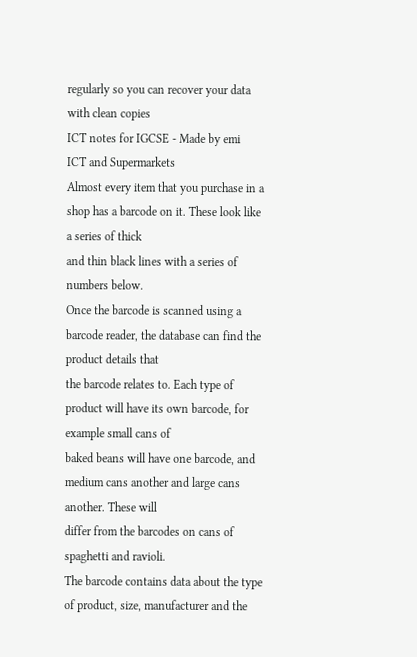regularly so you can recover your data with clean copies
ICT notes for IGCSE - Made by emi
ICT and Supermarkets
Almost every item that you purchase in a shop has a barcode on it. These look like a series of thick
and thin black lines with a series of numbers below.
Once the barcode is scanned using a barcode reader, the database can find the product details that
the barcode relates to. Each type of product will have its own barcode, for example small cans of
baked beans will have one barcode, and medium cans another and large cans another. These will
differ from the barcodes on cans of spaghetti and ravioli.
The barcode contains data about the type of product, size, manufacturer and the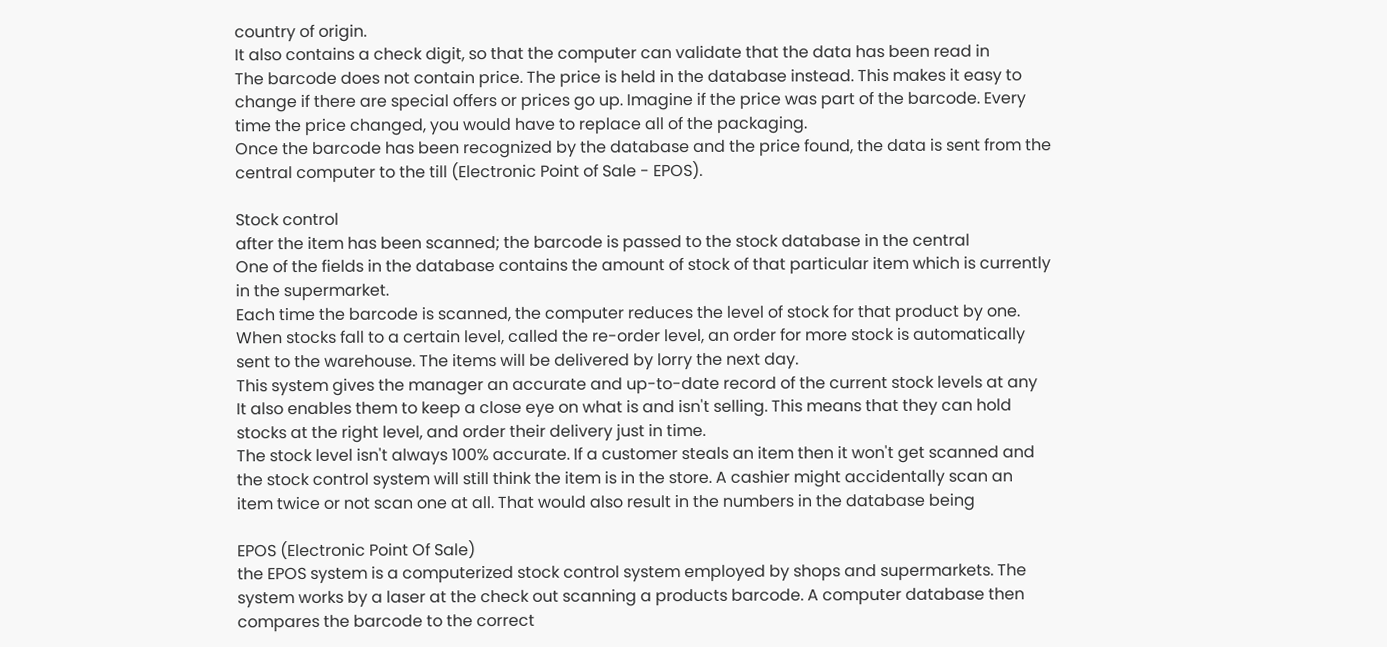country of origin.
It also contains a check digit, so that the computer can validate that the data has been read in
The barcode does not contain price. The price is held in the database instead. This makes it easy to
change if there are special offers or prices go up. Imagine if the price was part of the barcode. Every
time the price changed, you would have to replace all of the packaging.
Once the barcode has been recognized by the database and the price found, the data is sent from the
central computer to the till (Electronic Point of Sale - EPOS).

Stock control
after the item has been scanned; the barcode is passed to the stock database in the central
One of the fields in the database contains the amount of stock of that particular item which is currently
in the supermarket.
Each time the barcode is scanned, the computer reduces the level of stock for that product by one.
When stocks fall to a certain level, called the re-order level, an order for more stock is automatically
sent to the warehouse. The items will be delivered by lorry the next day.
This system gives the manager an accurate and up-to-date record of the current stock levels at any
It also enables them to keep a close eye on what is and isn't selling. This means that they can hold
stocks at the right level, and order their delivery just in time.
The stock level isn't always 100% accurate. If a customer steals an item then it won't get scanned and
the stock control system will still think the item is in the store. A cashier might accidentally scan an
item twice or not scan one at all. That would also result in the numbers in the database being

EPOS (Electronic Point Of Sale)
the EPOS system is a computerized stock control system employed by shops and supermarkets. The
system works by a laser at the check out scanning a products barcode. A computer database then
compares the barcode to the correct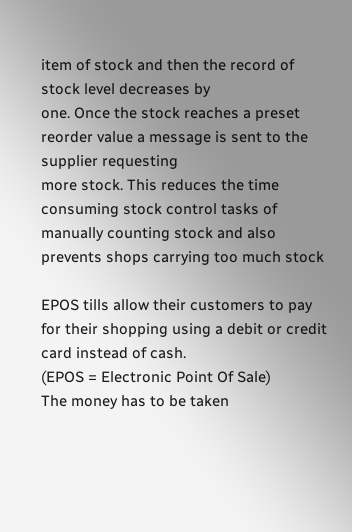item of stock and then the record of stock level decreases by
one. Once the stock reaches a preset reorder value a message is sent to the supplier requesting
more stock. This reduces the time consuming stock control tasks of manually counting stock and also
prevents shops carrying too much stock

EPOS tills allow their customers to pay for their shopping using a debit or credit card instead of cash.
(EPOS = Electronic Point Of Sale)
The money has to be taken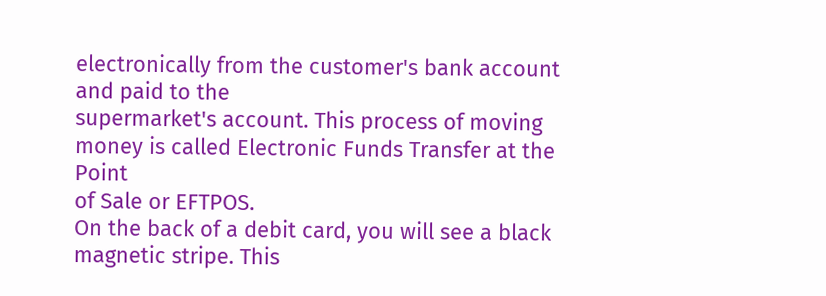electronically from the customer's bank account and paid to the
supermarket's account. This process of moving money is called Electronic Funds Transfer at the Point
of Sale or EFTPOS.
On the back of a debit card, you will see a black magnetic stripe. This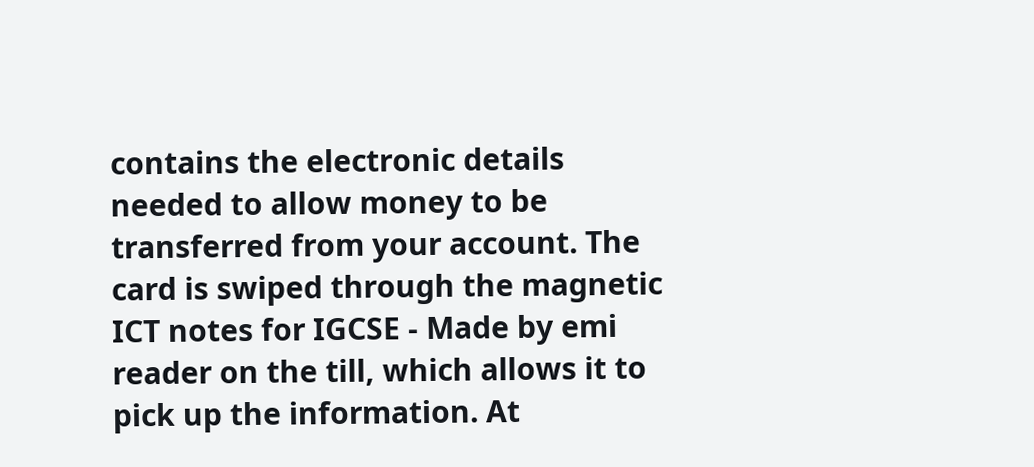contains the electronic details
needed to allow money to be transferred from your account. The card is swiped through the magnetic
ICT notes for IGCSE - Made by emi
reader on the till, which allows it to pick up the information. At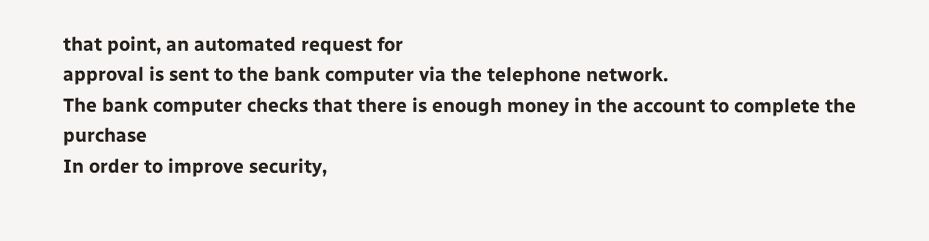that point, an automated request for
approval is sent to the bank computer via the telephone network.
The bank computer checks that there is enough money in the account to complete the purchase
In order to improve security,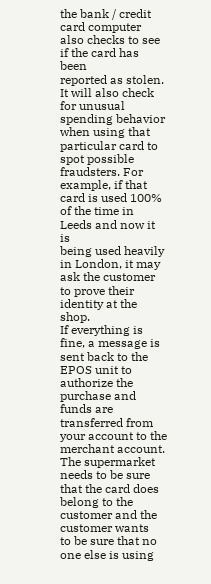the bank / credit card computer also checks to see if the card has been
reported as stolen. It will also check for unusual spending behavior when using that particular card to
spot possible fraudsters. For example, if that card is used 100% of the time in Leeds and now it is
being used heavily in London, it may ask the customer to prove their identity at the shop.
If everything is fine, a message is sent back to the EPOS unit to authorize the purchase and funds are
transferred from your account to the merchant account.
The supermarket needs to be sure that the card does belong to the customer and the customer wants
to be sure that no one else is using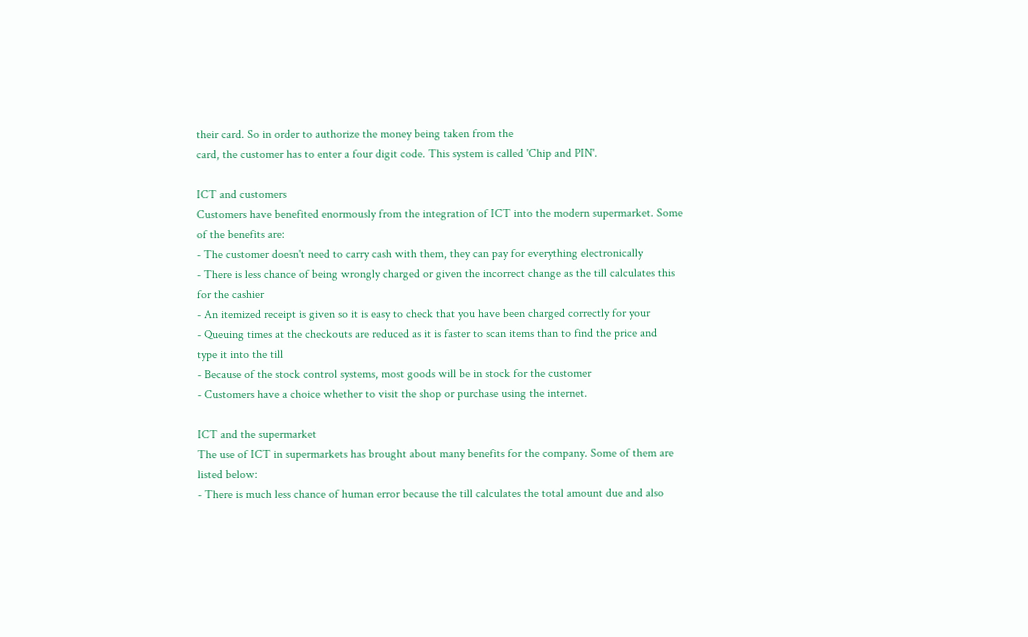their card. So in order to authorize the money being taken from the
card, the customer has to enter a four digit code. This system is called 'Chip and PIN'.

ICT and customers
Customers have benefited enormously from the integration of ICT into the modern supermarket. Some
of the benefits are:
- The customer doesn't need to carry cash with them, they can pay for everything electronically
- There is less chance of being wrongly charged or given the incorrect change as the till calculates this
for the cashier
- An itemized receipt is given so it is easy to check that you have been charged correctly for your
- Queuing times at the checkouts are reduced as it is faster to scan items than to find the price and
type it into the till
- Because of the stock control systems, most goods will be in stock for the customer
- Customers have a choice whether to visit the shop or purchase using the internet.

ICT and the supermarket
The use of ICT in supermarkets has brought about many benefits for the company. Some of them are
listed below:
- There is much less chance of human error because the till calculates the total amount due and also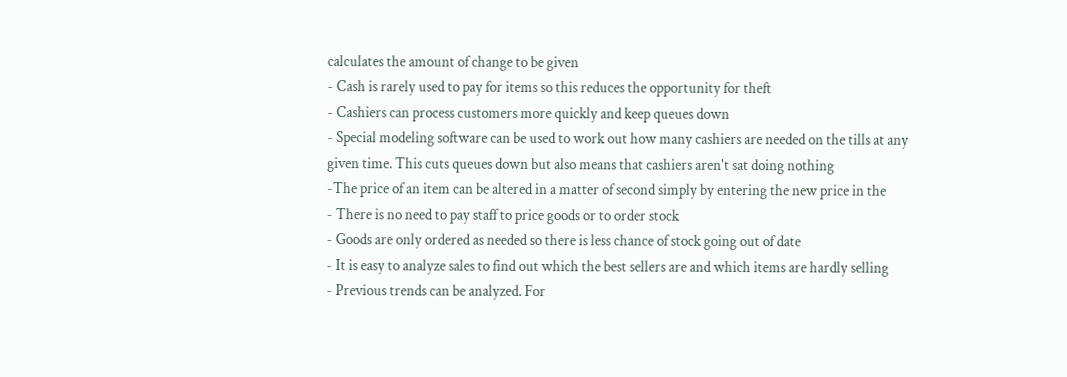calculates the amount of change to be given
- Cash is rarely used to pay for items so this reduces the opportunity for theft
- Cashiers can process customers more quickly and keep queues down
- Special modeling software can be used to work out how many cashiers are needed on the tills at any
given time. This cuts queues down but also means that cashiers aren't sat doing nothing
-The price of an item can be altered in a matter of second simply by entering the new price in the
- There is no need to pay staff to price goods or to order stock
- Goods are only ordered as needed so there is less chance of stock going out of date
- It is easy to analyze sales to find out which the best sellers are and which items are hardly selling
- Previous trends can be analyzed. For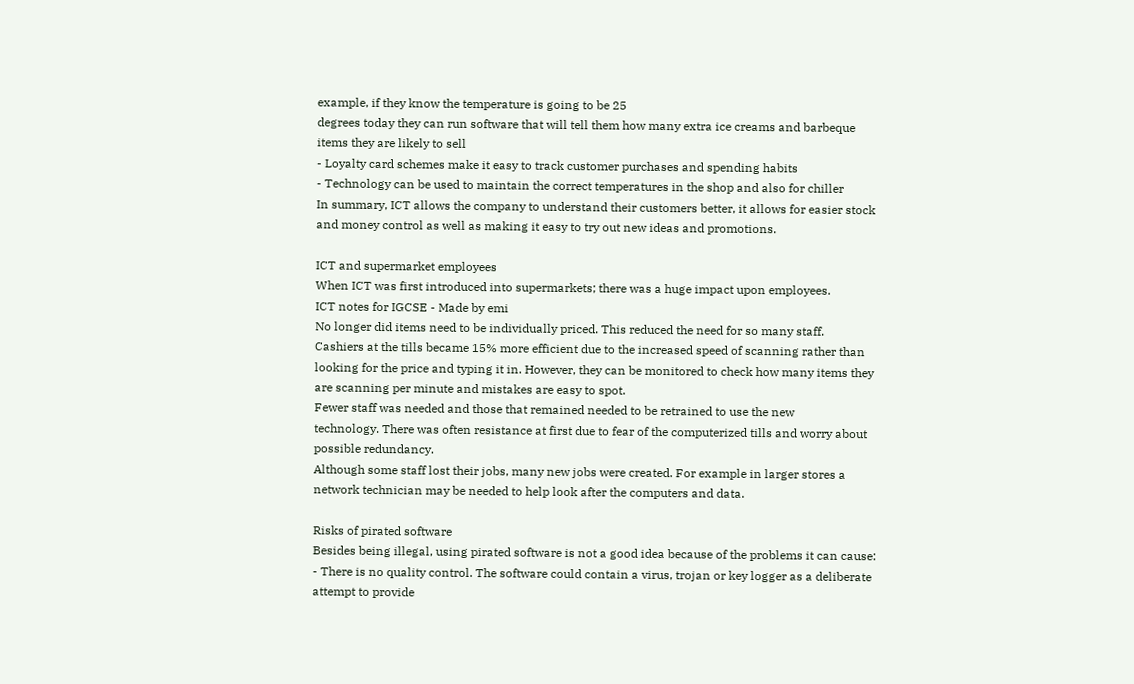example, if they know the temperature is going to be 25
degrees today they can run software that will tell them how many extra ice creams and barbeque
items they are likely to sell
- Loyalty card schemes make it easy to track customer purchases and spending habits
- Technology can be used to maintain the correct temperatures in the shop and also for chiller
In summary, ICT allows the company to understand their customers better, it allows for easier stock
and money control as well as making it easy to try out new ideas and promotions.

ICT and supermarket employees
When ICT was first introduced into supermarkets; there was a huge impact upon employees.
ICT notes for IGCSE - Made by emi
No longer did items need to be individually priced. This reduced the need for so many staff.
Cashiers at the tills became 15% more efficient due to the increased speed of scanning rather than
looking for the price and typing it in. However, they can be monitored to check how many items they
are scanning per minute and mistakes are easy to spot.
Fewer staff was needed and those that remained needed to be retrained to use the new
technology. There was often resistance at first due to fear of the computerized tills and worry about
possible redundancy.
Although some staff lost their jobs, many new jobs were created. For example in larger stores a
network technician may be needed to help look after the computers and data.

Risks of pirated software
Besides being illegal, using pirated software is not a good idea because of the problems it can cause:
- There is no quality control. The software could contain a virus, trojan or key logger as a deliberate
attempt to provide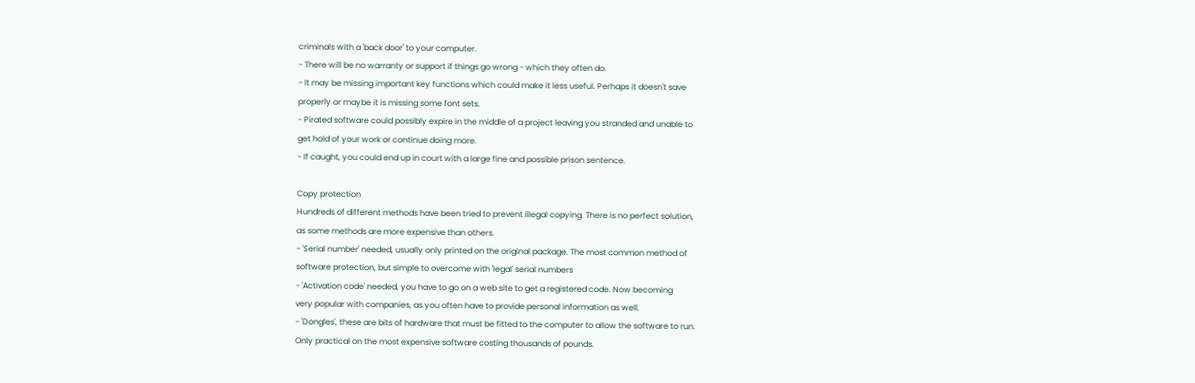criminals with a 'back door' to your computer.
- There will be no warranty or support if things go wrong - which they often do.
- It may be missing important key functions which could make it less useful. Perhaps it doesn't save
properly or maybe it is missing some font sets.
- Pirated software could possibly expire in the middle of a project leaving you stranded and unable to
get hold of your work or continue doing more.
- If caught, you could end up in court with a large fine and possible prison sentence.

Copy protection
Hundreds of different methods have been tried to prevent illegal copying. There is no perfect solution,
as some methods are more expensive than others.
- 'Serial number' needed, usually only printed on the original package. The most common method of
software protection, but simple to overcome with 'legal' serial numbers
- 'Activation code' needed, you have to go on a web site to get a registered code. Now becoming
very popular with companies, as you often have to provide personal information as well.
- 'Dongles', these are bits of hardware that must be fitted to the computer to allow the software to run.
Only practical on the most expensive software costing thousands of pounds.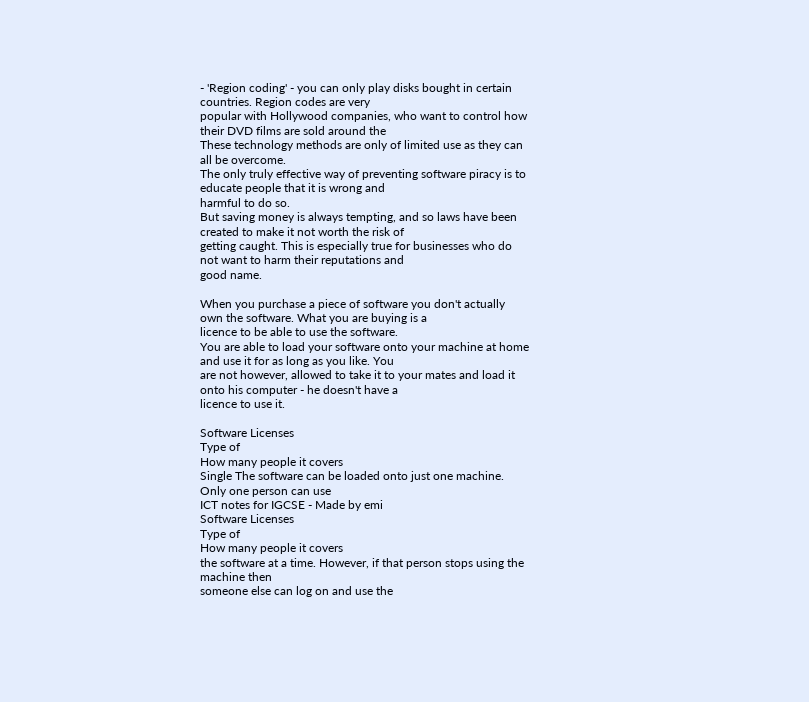- 'Region coding' - you can only play disks bought in certain countries. Region codes are very
popular with Hollywood companies, who want to control how their DVD films are sold around the
These technology methods are only of limited use as they can all be overcome.
The only truly effective way of preventing software piracy is to educate people that it is wrong and
harmful to do so.
But saving money is always tempting, and so laws have been created to make it not worth the risk of
getting caught. This is especially true for businesses who do not want to harm their reputations and
good name.

When you purchase a piece of software you don't actually own the software. What you are buying is a
licence to be able to use the software.
You are able to load your software onto your machine at home and use it for as long as you like. You
are not however, allowed to take it to your mates and load it onto his computer - he doesn't have a
licence to use it.

Software Licenses
Type of
How many people it covers
Single The software can be loaded onto just one machine. Only one person can use
ICT notes for IGCSE - Made by emi
Software Licenses
Type of
How many people it covers
the software at a time. However, if that person stops using the machine then
someone else can log on and use the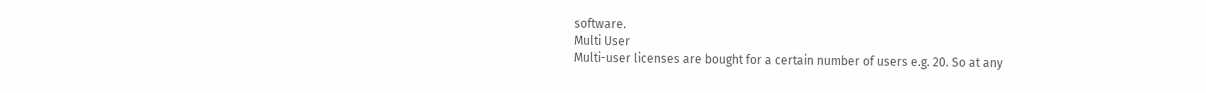software.
Multi User
Multi-user licenses are bought for a certain number of users e.g. 20. So at any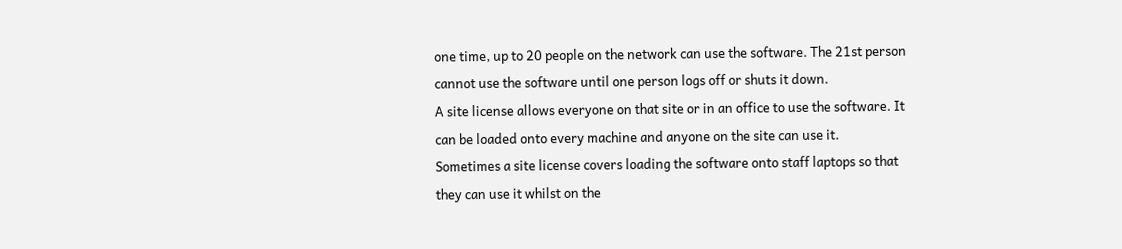one time, up to 20 people on the network can use the software. The 21st person
cannot use the software until one person logs off or shuts it down.
A site license allows everyone on that site or in an office to use the software. It
can be loaded onto every machine and anyone on the site can use it.
Sometimes a site license covers loading the software onto staff laptops so that
they can use it whilst on the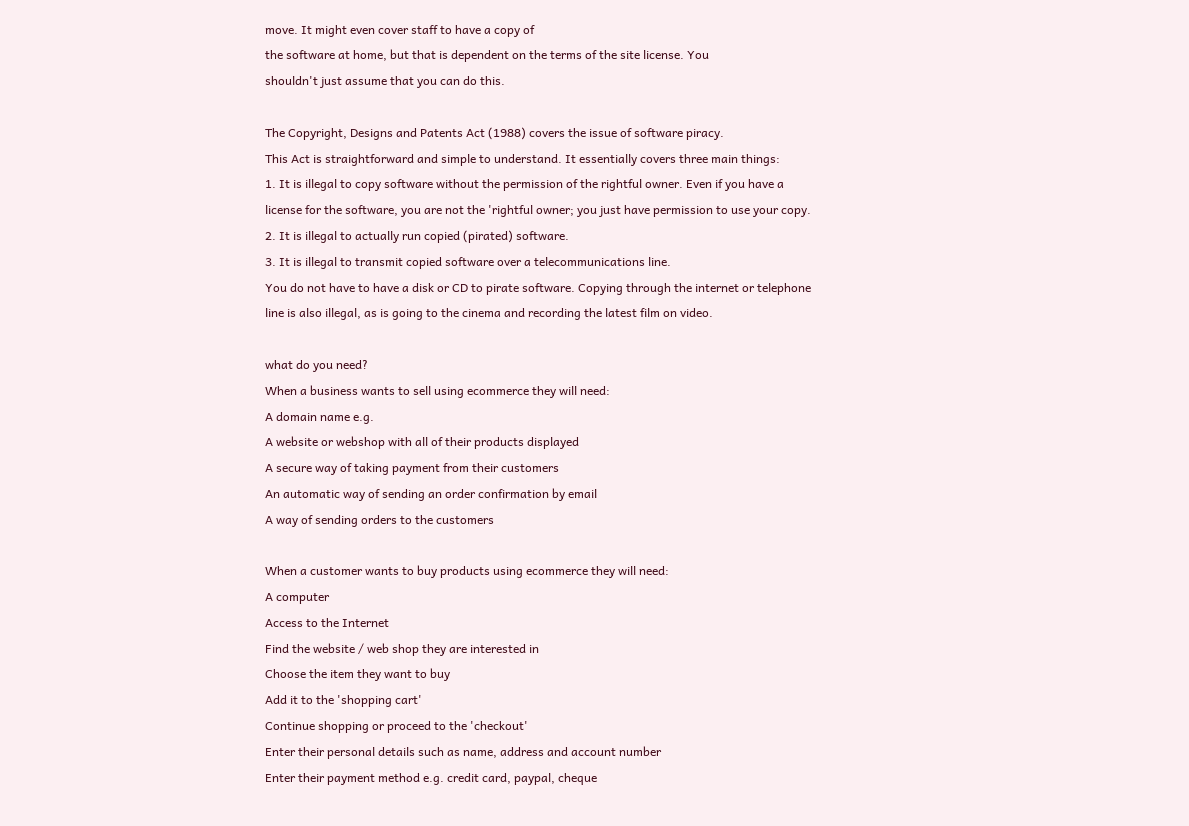move. It might even cover staff to have a copy of
the software at home, but that is dependent on the terms of the site license. You
shouldn't just assume that you can do this.

The Copyright, Designs and Patents Act (1988) covers the issue of software piracy.
This Act is straightforward and simple to understand. It essentially covers three main things:
1. It is illegal to copy software without the permission of the rightful owner. Even if you have a
license for the software, you are not the 'rightful owner; you just have permission to use your copy.
2. It is illegal to actually run copied (pirated) software.
3. It is illegal to transmit copied software over a telecommunications line.
You do not have to have a disk or CD to pirate software. Copying through the internet or telephone
line is also illegal, as is going to the cinema and recording the latest film on video.

what do you need?
When a business wants to sell using ecommerce they will need:
A domain name e.g.
A website or webshop with all of their products displayed
A secure way of taking payment from their customers
An automatic way of sending an order confirmation by email
A way of sending orders to the customers

When a customer wants to buy products using ecommerce they will need:
A computer
Access to the Internet
Find the website / web shop they are interested in
Choose the item they want to buy
Add it to the 'shopping cart'
Continue shopping or proceed to the 'checkout'
Enter their personal details such as name, address and account number
Enter their payment method e.g. credit card, paypal, cheque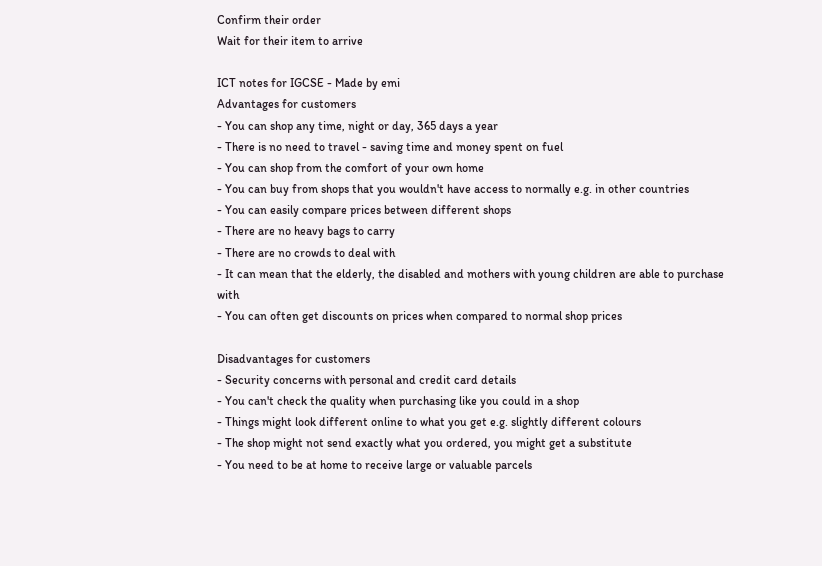Confirm their order
Wait for their item to arrive

ICT notes for IGCSE - Made by emi
Advantages for customers
- You can shop any time, night or day, 365 days a year
- There is no need to travel - saving time and money spent on fuel
- You can shop from the comfort of your own home
- You can buy from shops that you wouldn't have access to normally e.g. in other countries
- You can easily compare prices between different shops
- There are no heavy bags to carry
- There are no crowds to deal with
- It can mean that the elderly, the disabled and mothers with young children are able to purchase with
- You can often get discounts on prices when compared to normal shop prices

Disadvantages for customers
- Security concerns with personal and credit card details
- You can't check the quality when purchasing like you could in a shop
- Things might look different online to what you get e.g. slightly different colours
- The shop might not send exactly what you ordered, you might get a substitute
- You need to be at home to receive large or valuable parcels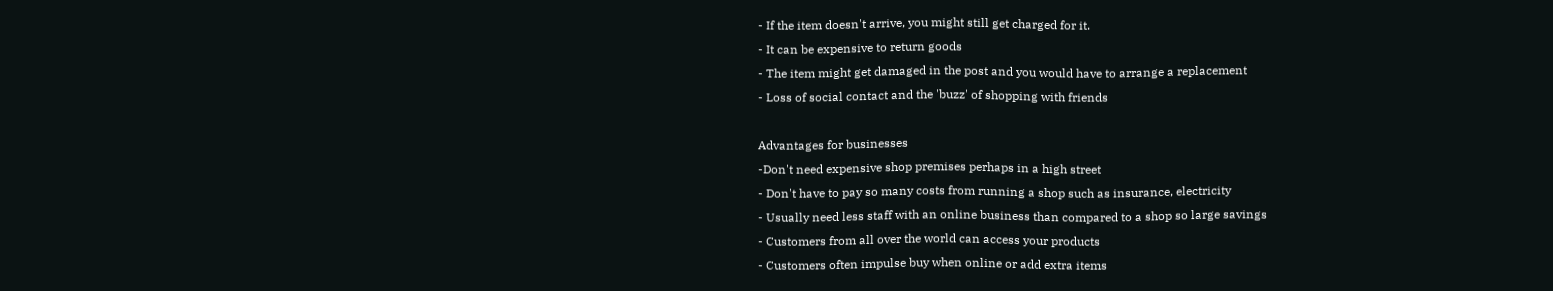- If the item doesn't arrive, you might still get charged for it.
- It can be expensive to return goods
- The item might get damaged in the post and you would have to arrange a replacement
- Loss of social contact and the 'buzz' of shopping with friends

Advantages for businesses
-Don't need expensive shop premises perhaps in a high street
- Don't have to pay so many costs from running a shop such as insurance, electricity
- Usually need less staff with an online business than compared to a shop so large savings
- Customers from all over the world can access your products
- Customers often impulse buy when online or add extra items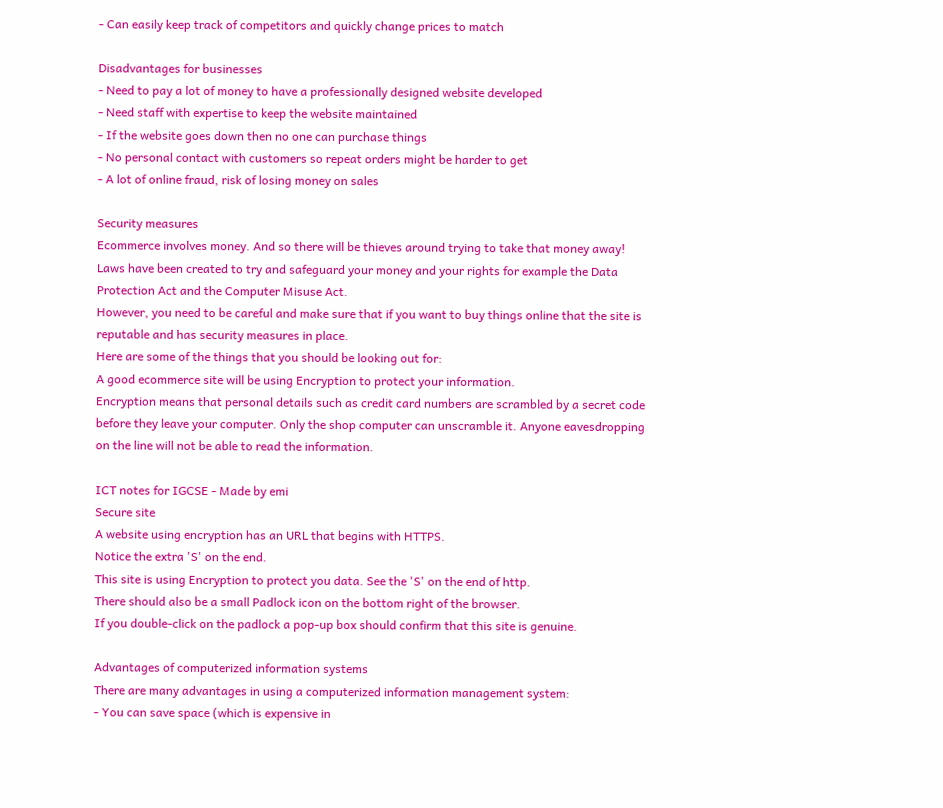- Can easily keep track of competitors and quickly change prices to match

Disadvantages for businesses
- Need to pay a lot of money to have a professionally designed website developed
- Need staff with expertise to keep the website maintained
- If the website goes down then no one can purchase things
- No personal contact with customers so repeat orders might be harder to get
- A lot of online fraud, risk of losing money on sales

Security measures
Ecommerce involves money. And so there will be thieves around trying to take that money away!
Laws have been created to try and safeguard your money and your rights for example the Data
Protection Act and the Computer Misuse Act.
However, you need to be careful and make sure that if you want to buy things online that the site is
reputable and has security measures in place.
Here are some of the things that you should be looking out for:
A good ecommerce site will be using Encryption to protect your information.
Encryption means that personal details such as credit card numbers are scrambled by a secret code
before they leave your computer. Only the shop computer can unscramble it. Anyone eavesdropping
on the line will not be able to read the information.

ICT notes for IGCSE - Made by emi
Secure site
A website using encryption has an URL that begins with HTTPS.
Notice the extra 'S' on the end.
This site is using Encryption to protect you data. See the 'S' on the end of http.
There should also be a small Padlock icon on the bottom right of the browser.
If you double-click on the padlock a pop-up box should confirm that this site is genuine.

Advantages of computerized information systems
There are many advantages in using a computerized information management system:
- You can save space (which is expensive in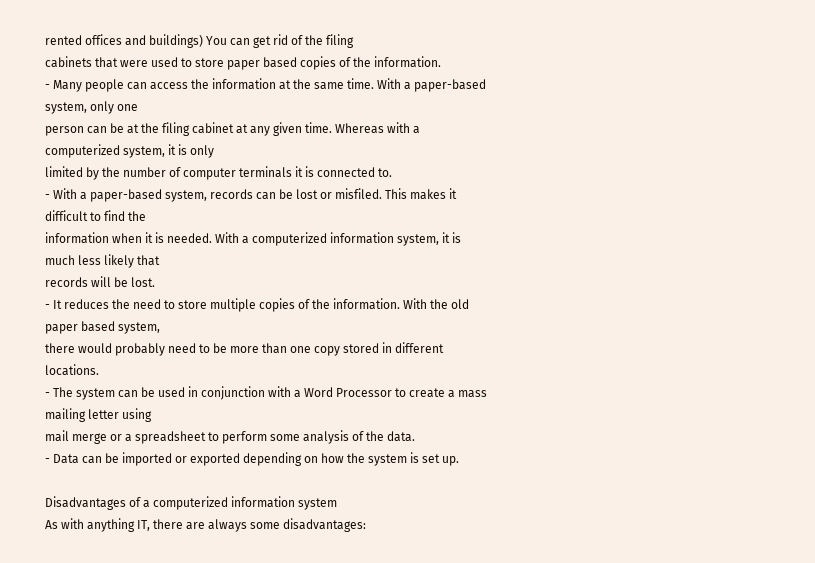rented offices and buildings) You can get rid of the filing
cabinets that were used to store paper based copies of the information.
- Many people can access the information at the same time. With a paper-based system, only one
person can be at the filing cabinet at any given time. Whereas with a computerized system, it is only
limited by the number of computer terminals it is connected to.
- With a paper-based system, records can be lost or misfiled. This makes it difficult to find the
information when it is needed. With a computerized information system, it is much less likely that
records will be lost.
- It reduces the need to store multiple copies of the information. With the old paper based system,
there would probably need to be more than one copy stored in different locations.
- The system can be used in conjunction with a Word Processor to create a mass mailing letter using
mail merge or a spreadsheet to perform some analysis of the data.
- Data can be imported or exported depending on how the system is set up.

Disadvantages of a computerized information system
As with anything IT, there are always some disadvantages: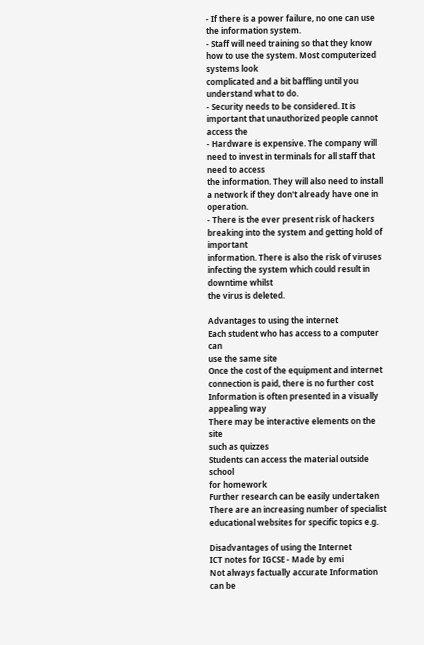- If there is a power failure, no one can use the information system.
- Staff will need training so that they know how to use the system. Most computerized systems look
complicated and a bit baffling until you understand what to do.
- Security needs to be considered. It is important that unauthorized people cannot access the
- Hardware is expensive. The company will need to invest in terminals for all staff that need to access
the information. They will also need to install a network if they don't already have one in operation.
- There is the ever present risk of hackers breaking into the system and getting hold of important
information. There is also the risk of viruses infecting the system which could result in downtime whilst
the virus is deleted.

Advantages to using the internet
Each student who has access to a computer can
use the same site
Once the cost of the equipment and internet
connection is paid, there is no further cost
Information is often presented in a visually
appealing way
There may be interactive elements on the site
such as quizzes
Students can access the material outside school
for homework
Further research can be easily undertaken
There are an increasing number of specialist
educational websites for specific topics e.g.

Disadvantages of using the Internet
ICT notes for IGCSE - Made by emi
Not always factually accurate Information can be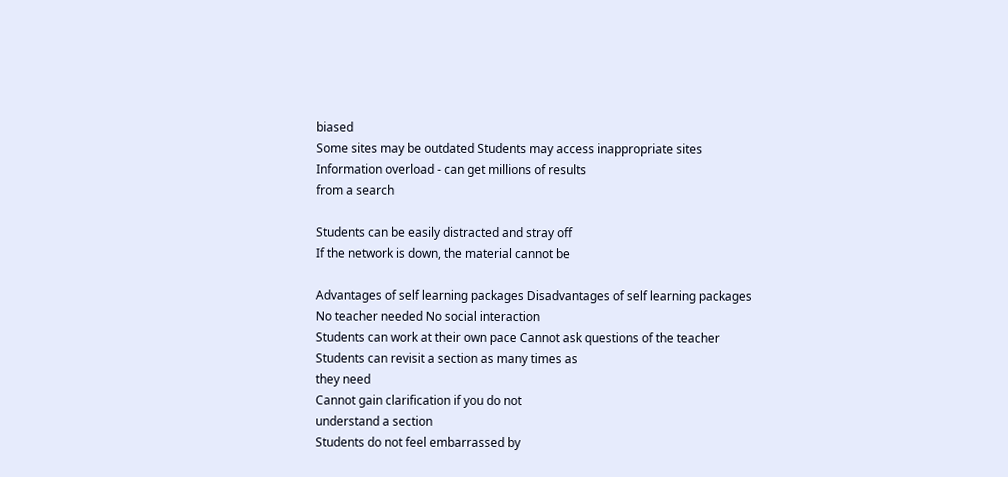biased
Some sites may be outdated Students may access inappropriate sites
Information overload - can get millions of results
from a search

Students can be easily distracted and stray off
If the network is down, the material cannot be

Advantages of self learning packages Disadvantages of self learning packages
No teacher needed No social interaction
Students can work at their own pace Cannot ask questions of the teacher
Students can revisit a section as many times as
they need
Cannot gain clarification if you do not
understand a section
Students do not feel embarrassed by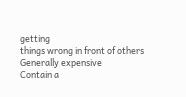getting
things wrong in front of others
Generally expensive
Contain a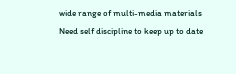wide range of multi-media materials
Need self discipline to keep up to date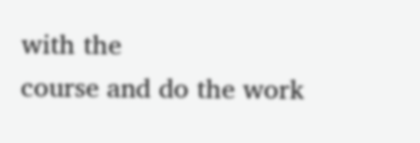with the
course and do the work